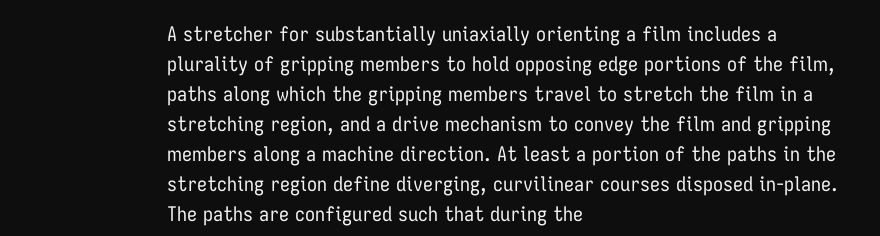A stretcher for substantially uniaxially orienting a film includes a plurality of gripping members to hold opposing edge portions of the film, paths along which the gripping members travel to stretch the film in a stretching region, and a drive mechanism to convey the film and gripping members along a machine direction. At least a portion of the paths in the stretching region define diverging, curvilinear courses disposed in-plane. The paths are configured such that during the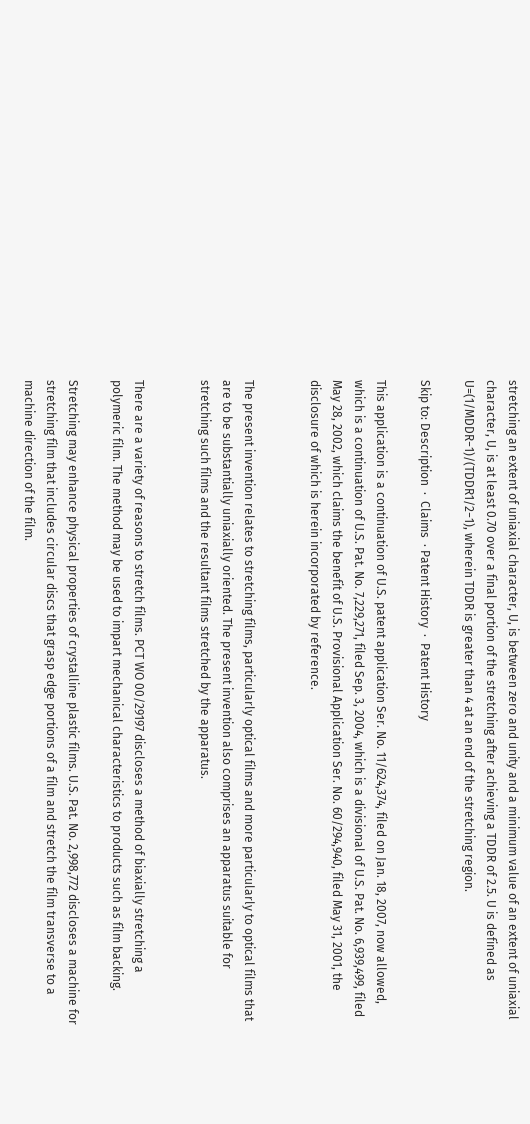stretching an extent of uniaxial character, U, is between zero and unity and a minimum value of an extent of uniaxial character, U, is at least 0.70 over a final portion of the stretching after achieving a TDDR of 2.5. U is defined as U=(1/MDDR−1)/(TDDR1/2−1), wherein TDDR is greater than 4 at an end of the stretching region.

Skip to: Description  ·  Claims  · Patent History  ·  Patent History

This application is a continuation of U.S. patent application Ser. No. 11/624,374, filed on Jan. 18, 2007, now allowed, which is a continuation of U.S. Pat. No. 7,229,271, filed Sep. 3, 2004, which is a divisional of U.S. Pat. No. 6,939,499, filed May 28, 2002, which claims the benefit of U.S. Provisional Application Ser. No. 60/294,940, filed May 31, 2001, the disclosure of which is herein incorporated by reference.


The present invention relates to stretching films, particularly optical films and more particularly to optical films that are to be substantially uniaxially oriented. The present invention also comprises an apparatus suitable for stretching such films and the resultant films stretched by the apparatus.


There are a variety of reasons to stretch films. PCT WO 00/29197 discloses a method of biaxially stretching a polymeric film. The method may be used to impart mechanical characteristics to products such as film backing.

Stretching may enhance physical properties of crystalline plastic films. U.S. Pat. No. 2,998,772 discloses a machine for stretching film that includes circular discs that grasp edge portions of a film and stretch the film transverse to a machine direction of the film.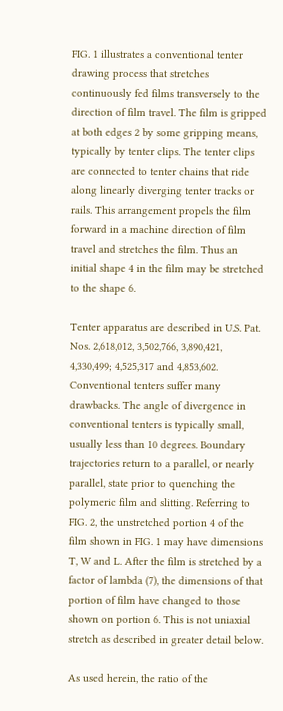FIG. 1 illustrates a conventional tenter drawing process that stretches continuously fed films transversely to the direction of film travel. The film is gripped at both edges 2 by some gripping means, typically by tenter clips. The tenter clips are connected to tenter chains that ride along linearly diverging tenter tracks or rails. This arrangement propels the film forward in a machine direction of film travel and stretches the film. Thus an initial shape 4 in the film may be stretched to the shape 6.

Tenter apparatus are described in U.S. Pat. Nos. 2,618,012, 3,502,766, 3,890,421, 4,330,499; 4,525,317 and 4,853,602. Conventional tenters suffer many drawbacks. The angle of divergence in conventional tenters is typically small, usually less than 10 degrees. Boundary trajectories return to a parallel, or nearly parallel, state prior to quenching the polymeric film and slitting. Referring to FIG. 2, the unstretched portion 4 of the film shown in FIG. 1 may have dimensions T, W and L. After the film is stretched by a factor of lambda (7), the dimensions of that portion of film have changed to those shown on portion 6. This is not uniaxial stretch as described in greater detail below.

As used herein, the ratio of the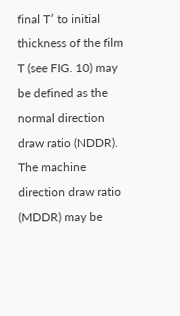final T′ to initial thickness of the film T (see FIG. 10) may be defined as the normal direction draw ratio (NDDR). The machine direction draw ratio (MDDR) may be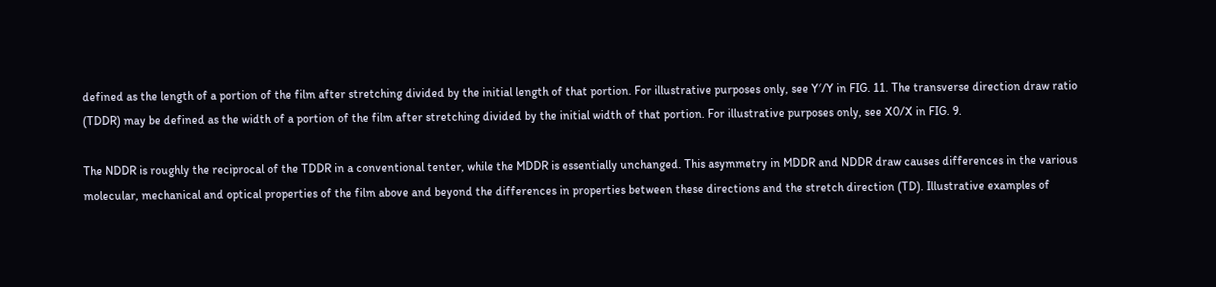defined as the length of a portion of the film after stretching divided by the initial length of that portion. For illustrative purposes only, see Y′/Y in FIG. 11. The transverse direction draw ratio (TDDR) may be defined as the width of a portion of the film after stretching divided by the initial width of that portion. For illustrative purposes only, see X0/X in FIG. 9.

The NDDR is roughly the reciprocal of the TDDR in a conventional tenter, while the MDDR is essentially unchanged. This asymmetry in MDDR and NDDR draw causes differences in the various molecular, mechanical and optical properties of the film above and beyond the differences in properties between these directions and the stretch direction (TD). Illustrative examples of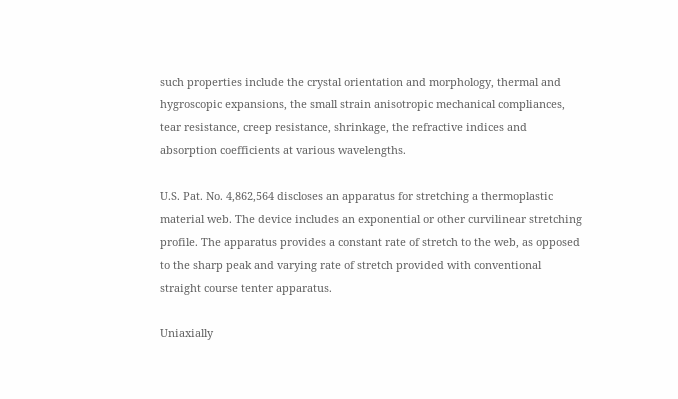such properties include the crystal orientation and morphology, thermal and hygroscopic expansions, the small strain anisotropic mechanical compliances, tear resistance, creep resistance, shrinkage, the refractive indices and absorption coefficients at various wavelengths.

U.S. Pat. No. 4,862,564 discloses an apparatus for stretching a thermoplastic material web. The device includes an exponential or other curvilinear stretching profile. The apparatus provides a constant rate of stretch to the web, as opposed to the sharp peak and varying rate of stretch provided with conventional straight course tenter apparatus.

Uniaxially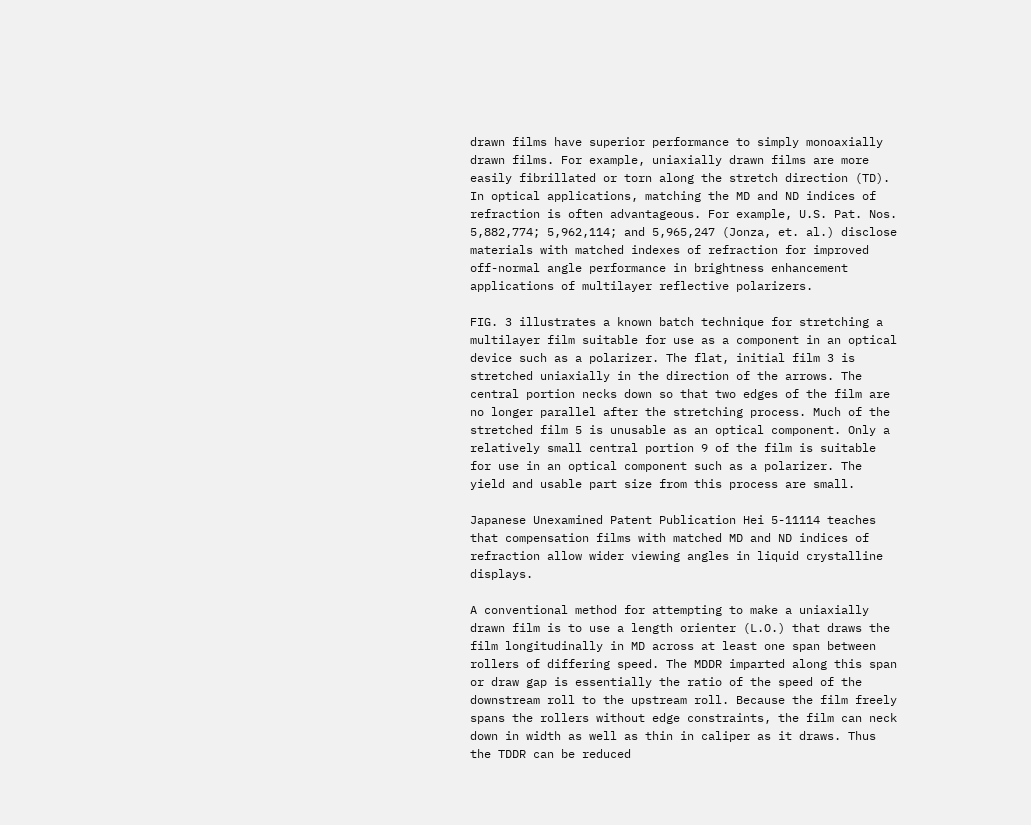drawn films have superior performance to simply monoaxially drawn films. For example, uniaxially drawn films are more easily fibrillated or torn along the stretch direction (TD). In optical applications, matching the MD and ND indices of refraction is often advantageous. For example, U.S. Pat. Nos. 5,882,774; 5,962,114; and 5,965,247 (Jonza, et. al.) disclose materials with matched indexes of refraction for improved off-normal angle performance in brightness enhancement applications of multilayer reflective polarizers.

FIG. 3 illustrates a known batch technique for stretching a multilayer film suitable for use as a component in an optical device such as a polarizer. The flat, initial film 3 is stretched uniaxially in the direction of the arrows. The central portion necks down so that two edges of the film are no longer parallel after the stretching process. Much of the stretched film 5 is unusable as an optical component. Only a relatively small central portion 9 of the film is suitable for use in an optical component such as a polarizer. The yield and usable part size from this process are small.

Japanese Unexamined Patent Publication Hei 5-11114 teaches that compensation films with matched MD and ND indices of refraction allow wider viewing angles in liquid crystalline displays.

A conventional method for attempting to make a uniaxially drawn film is to use a length orienter (L.O.) that draws the film longitudinally in MD across at least one span between rollers of differing speed. The MDDR imparted along this span or draw gap is essentially the ratio of the speed of the downstream roll to the upstream roll. Because the film freely spans the rollers without edge constraints, the film can neck down in width as well as thin in caliper as it draws. Thus the TDDR can be reduced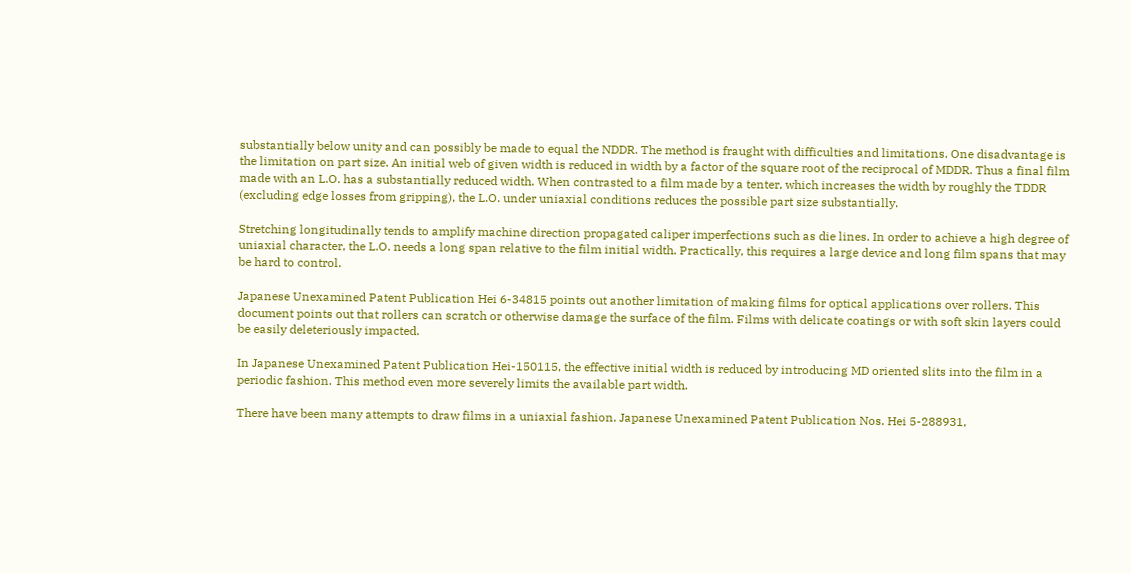substantially below unity and can possibly be made to equal the NDDR. The method is fraught with difficulties and limitations. One disadvantage is the limitation on part size. An initial web of given width is reduced in width by a factor of the square root of the reciprocal of MDDR. Thus a final film made with an L.O. has a substantially reduced width. When contrasted to a film made by a tenter, which increases the width by roughly the TDDR (excluding edge losses from gripping), the L.O. under uniaxial conditions reduces the possible part size substantially.

Stretching longitudinally tends to amplify machine direction propagated caliper imperfections such as die lines. In order to achieve a high degree of uniaxial character, the L.O. needs a long span relative to the film initial width. Practically, this requires a large device and long film spans that may be hard to control.

Japanese Unexamined Patent Publication Hei 6-34815 points out another limitation of making films for optical applications over rollers. This document points out that rollers can scratch or otherwise damage the surface of the film. Films with delicate coatings or with soft skin layers could be easily deleteriously impacted.

In Japanese Unexamined Patent Publication Hei-150115, the effective initial width is reduced by introducing MD oriented slits into the film in a periodic fashion. This method even more severely limits the available part width.

There have been many attempts to draw films in a uniaxial fashion. Japanese Unexamined Patent Publication Nos. Hei 5-288931,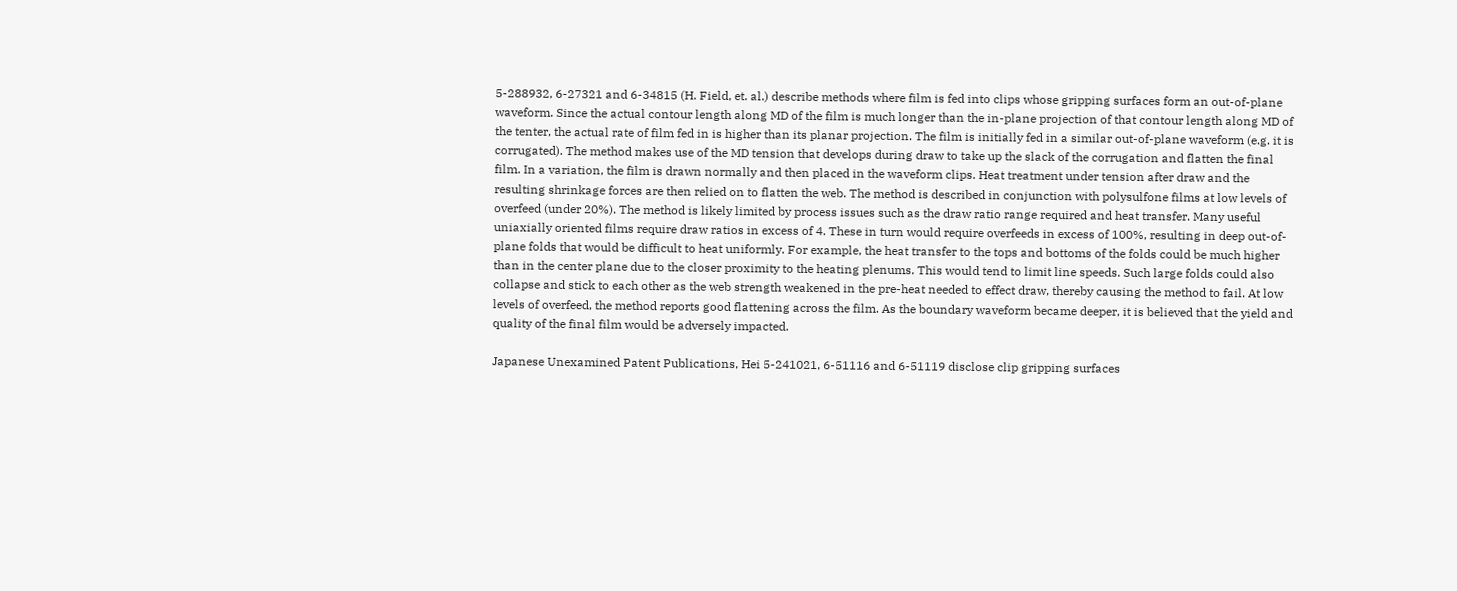5-288932, 6-27321 and 6-34815 (H. Field, et. al.) describe methods where film is fed into clips whose gripping surfaces form an out-of-plane waveform. Since the actual contour length along MD of the film is much longer than the in-plane projection of that contour length along MD of the tenter, the actual rate of film fed in is higher than its planar projection. The film is initially fed in a similar out-of-plane waveform (e.g. it is corrugated). The method makes use of the MD tension that develops during draw to take up the slack of the corrugation and flatten the final film. In a variation, the film is drawn normally and then placed in the waveform clips. Heat treatment under tension after draw and the resulting shrinkage forces are then relied on to flatten the web. The method is described in conjunction with polysulfone films at low levels of overfeed (under 20%). The method is likely limited by process issues such as the draw ratio range required and heat transfer. Many useful uniaxially oriented films require draw ratios in excess of 4. These in turn would require overfeeds in excess of 100%, resulting in deep out-of-plane folds that would be difficult to heat uniformly. For example, the heat transfer to the tops and bottoms of the folds could be much higher than in the center plane due to the closer proximity to the heating plenums. This would tend to limit line speeds. Such large folds could also collapse and stick to each other as the web strength weakened in the pre-heat needed to effect draw, thereby causing the method to fail. At low levels of overfeed, the method reports good flattening across the film. As the boundary waveform became deeper, it is believed that the yield and quality of the final film would be adversely impacted.

Japanese Unexamined Patent Publications, Hei 5-241021, 6-51116 and 6-51119 disclose clip gripping surfaces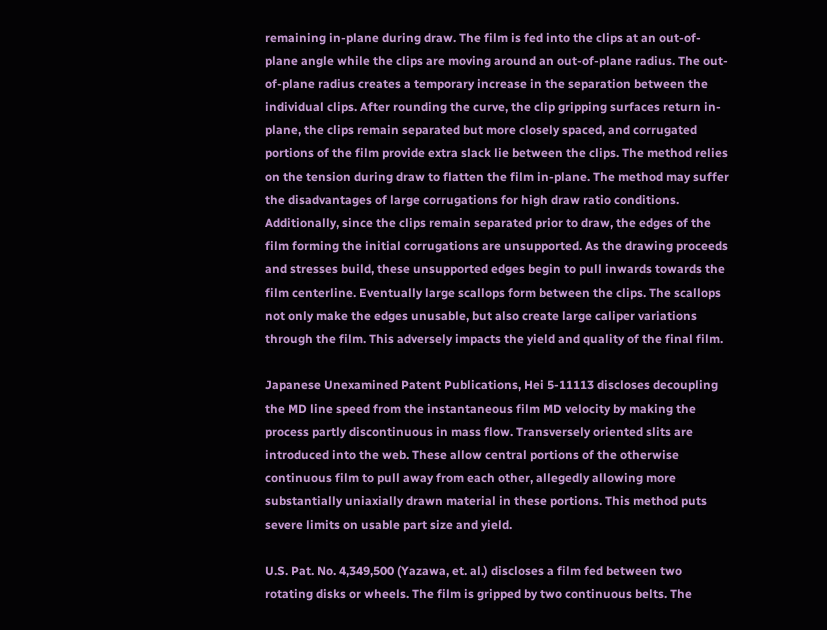remaining in-plane during draw. The film is fed into the clips at an out-of-plane angle while the clips are moving around an out-of-plane radius. The out-of-plane radius creates a temporary increase in the separation between the individual clips. After rounding the curve, the clip gripping surfaces return in-plane, the clips remain separated but more closely spaced, and corrugated portions of the film provide extra slack lie between the clips. The method relies on the tension during draw to flatten the film in-plane. The method may suffer the disadvantages of large corrugations for high draw ratio conditions. Additionally, since the clips remain separated prior to draw, the edges of the film forming the initial corrugations are unsupported. As the drawing proceeds and stresses build, these unsupported edges begin to pull inwards towards the film centerline. Eventually large scallops form between the clips. The scallops not only make the edges unusable, but also create large caliper variations through the film. This adversely impacts the yield and quality of the final film.

Japanese Unexamined Patent Publications, Hei 5-11113 discloses decoupling the MD line speed from the instantaneous film MD velocity by making the process partly discontinuous in mass flow. Transversely oriented slits are introduced into the web. These allow central portions of the otherwise continuous film to pull away from each other, allegedly allowing more substantially uniaxially drawn material in these portions. This method puts severe limits on usable part size and yield.

U.S. Pat. No. 4,349,500 (Yazawa, et. al.) discloses a film fed between two rotating disks or wheels. The film is gripped by two continuous belts. The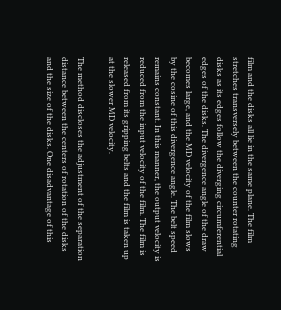film and the disks all lie in the same plane. The film stretches transversely between the counter rotating disks as its edges follow the diverging circumferential edges of the disks. The divergence angle of the draw becomes large, and the MD velocity of the film slows by the cosine of this divergence angle. The belt speed remains constant. In this manner, the output velocity is reduced from the input velocity of the film. The film is released from its gripping belts and the film is taken up at the slower MD velocity.

The method discloses the adjustment of the separation distance between the centers of rotation of the disks and the size of the disks. One disadvantage of this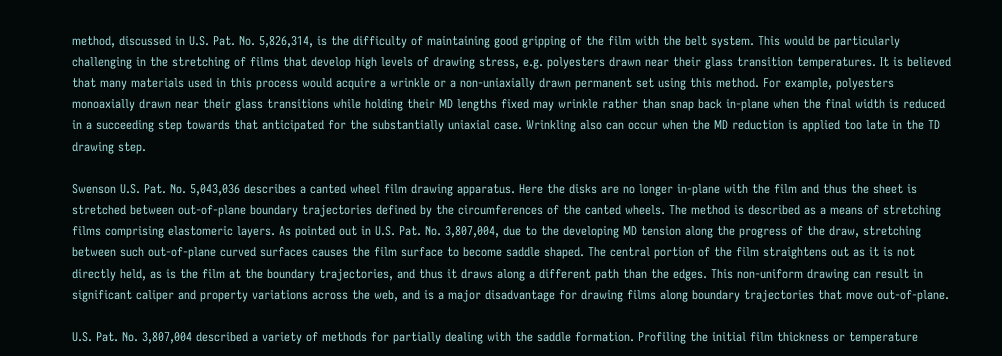method, discussed in U.S. Pat. No. 5,826,314, is the difficulty of maintaining good gripping of the film with the belt system. This would be particularly challenging in the stretching of films that develop high levels of drawing stress, e.g. polyesters drawn near their glass transition temperatures. It is believed that many materials used in this process would acquire a wrinkle or a non-uniaxially drawn permanent set using this method. For example, polyesters monoaxially drawn near their glass transitions while holding their MD lengths fixed may wrinkle rather than snap back in-plane when the final width is reduced in a succeeding step towards that anticipated for the substantially uniaxial case. Wrinkling also can occur when the MD reduction is applied too late in the TD drawing step.

Swenson U.S. Pat. No. 5,043,036 describes a canted wheel film drawing apparatus. Here the disks are no longer in-plane with the film and thus the sheet is stretched between out-of-plane boundary trajectories defined by the circumferences of the canted wheels. The method is described as a means of stretching films comprising elastomeric layers. As pointed out in U.S. Pat. No. 3,807,004, due to the developing MD tension along the progress of the draw, stretching between such out-of-plane curved surfaces causes the film surface to become saddle shaped. The central portion of the film straightens out as it is not directly held, as is the film at the boundary trajectories, and thus it draws along a different path than the edges. This non-uniform drawing can result in significant caliper and property variations across the web, and is a major disadvantage for drawing films along boundary trajectories that move out-of-plane.

U.S. Pat. No. 3,807,004 described a variety of methods for partially dealing with the saddle formation. Profiling the initial film thickness or temperature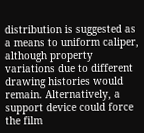distribution is suggested as a means to uniform caliper, although property variations due to different drawing histories would remain. Alternatively, a support device could force the film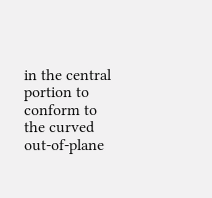in the central portion to conform to the curved out-of-plane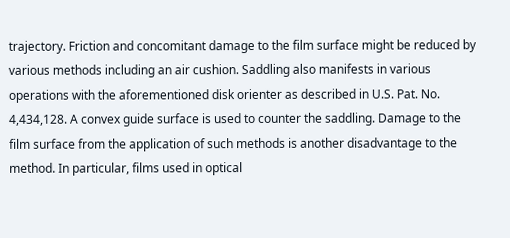trajectory. Friction and concomitant damage to the film surface might be reduced by various methods including an air cushion. Saddling also manifests in various operations with the aforementioned disk orienter as described in U.S. Pat. No. 4,434,128. A convex guide surface is used to counter the saddling. Damage to the film surface from the application of such methods is another disadvantage to the method. In particular, films used in optical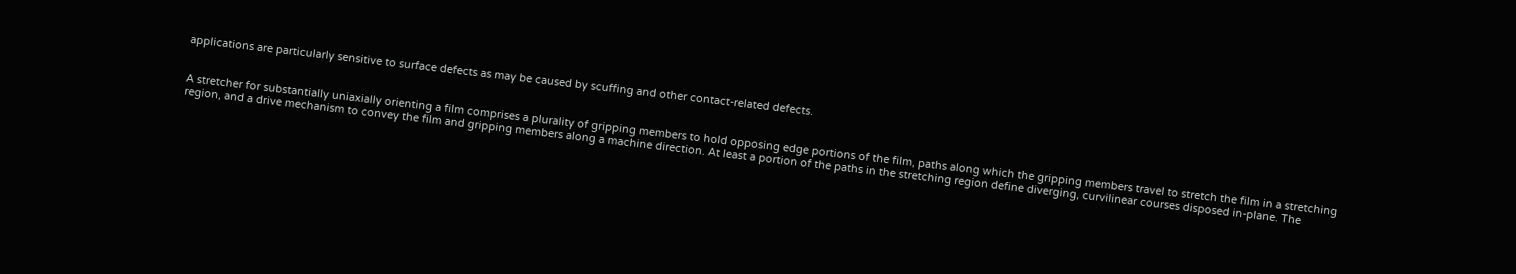applications are particularly sensitive to surface defects as may be caused by scuffing and other contact-related defects.


A stretcher for substantially uniaxially orienting a film comprises a plurality of gripping members to hold opposing edge portions of the film, paths along which the gripping members travel to stretch the film in a stretching region, and a drive mechanism to convey the film and gripping members along a machine direction. At least a portion of the paths in the stretching region define diverging, curvilinear courses disposed in-plane. The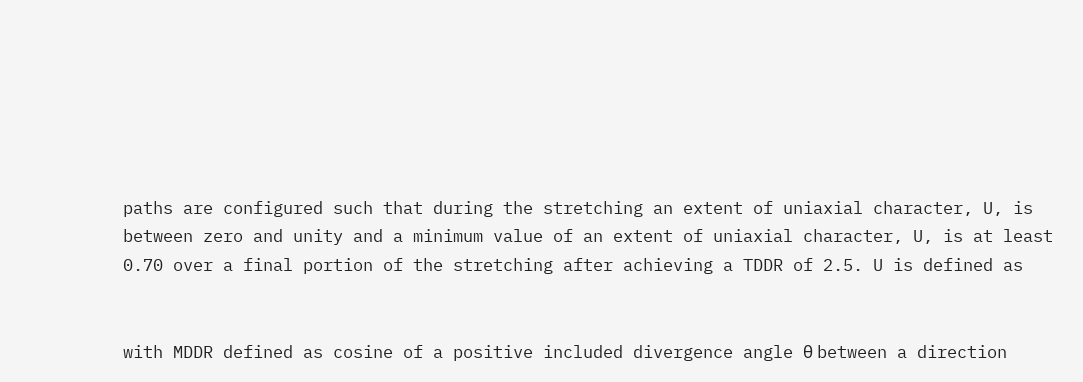paths are configured such that during the stretching an extent of uniaxial character, U, is between zero and unity and a minimum value of an extent of uniaxial character, U, is at least 0.70 over a final portion of the stretching after achieving a TDDR of 2.5. U is defined as


with MDDR defined as cosine of a positive included divergence angle θ between a direction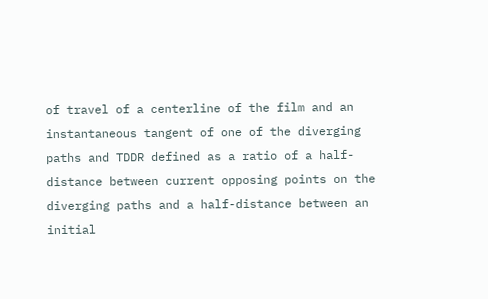of travel of a centerline of the film and an instantaneous tangent of one of the diverging paths and TDDR defined as a ratio of a half-distance between current opposing points on the diverging paths and a half-distance between an initial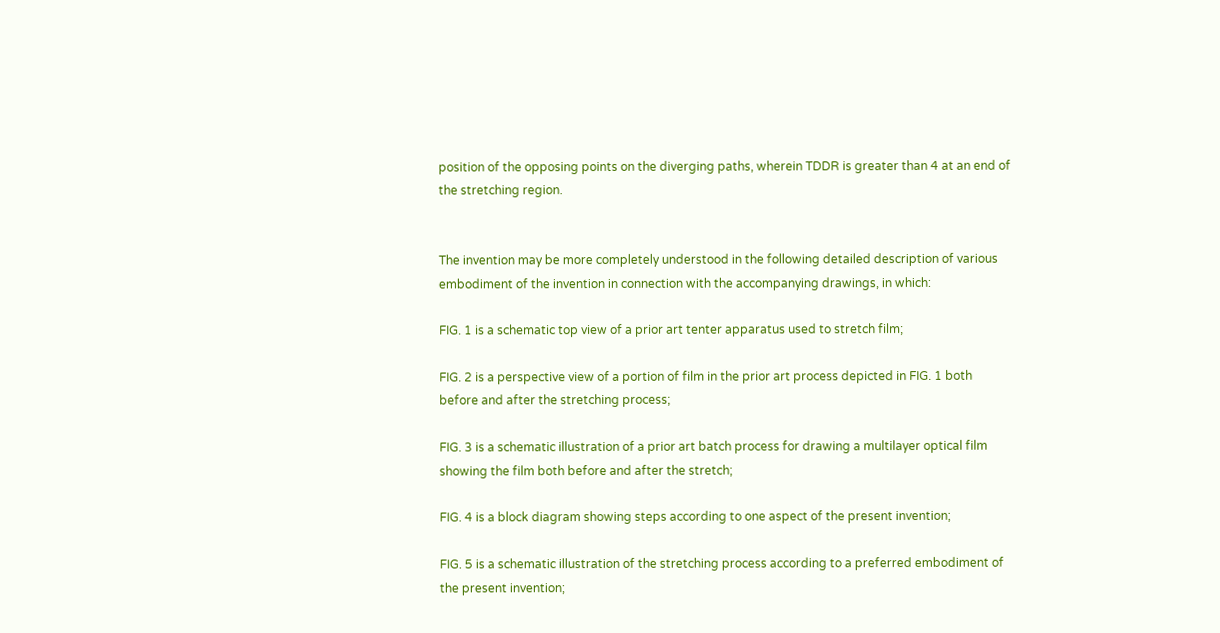position of the opposing points on the diverging paths, wherein TDDR is greater than 4 at an end of the stretching region.


The invention may be more completely understood in the following detailed description of various embodiment of the invention in connection with the accompanying drawings, in which:

FIG. 1 is a schematic top view of a prior art tenter apparatus used to stretch film;

FIG. 2 is a perspective view of a portion of film in the prior art process depicted in FIG. 1 both before and after the stretching process;

FIG. 3 is a schematic illustration of a prior art batch process for drawing a multilayer optical film showing the film both before and after the stretch;

FIG. 4 is a block diagram showing steps according to one aspect of the present invention;

FIG. 5 is a schematic illustration of the stretching process according to a preferred embodiment of the present invention;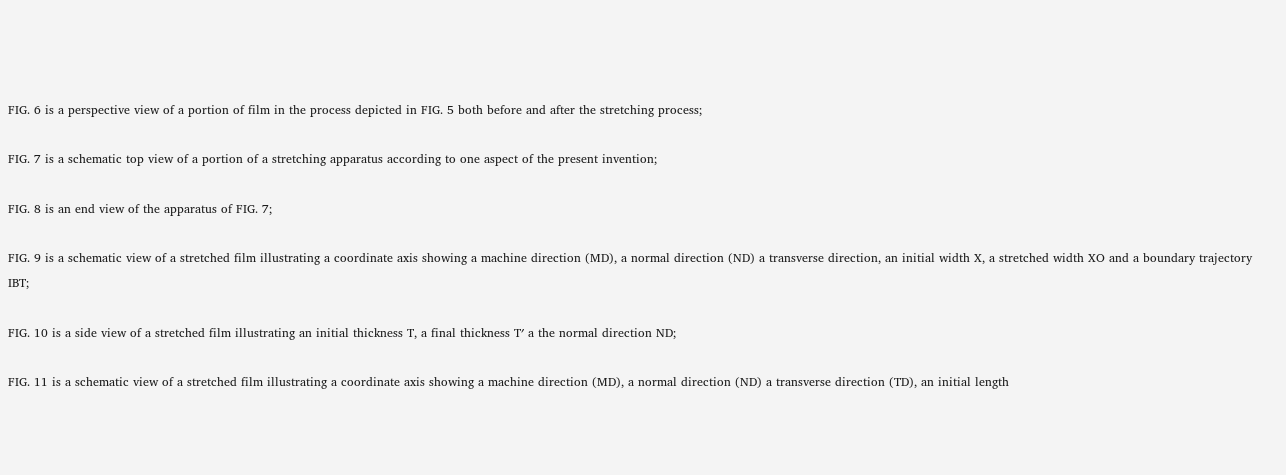FIG. 6 is a perspective view of a portion of film in the process depicted in FIG. 5 both before and after the stretching process;

FIG. 7 is a schematic top view of a portion of a stretching apparatus according to one aspect of the present invention;

FIG. 8 is an end view of the apparatus of FIG. 7;

FIG. 9 is a schematic view of a stretched film illustrating a coordinate axis showing a machine direction (MD), a normal direction (ND) a transverse direction, an initial width X, a stretched width XO and a boundary trajectory IBT;

FIG. 10 is a side view of a stretched film illustrating an initial thickness T, a final thickness T′ a the normal direction ND;

FIG. 11 is a schematic view of a stretched film illustrating a coordinate axis showing a machine direction (MD), a normal direction (ND) a transverse direction (TD), an initial length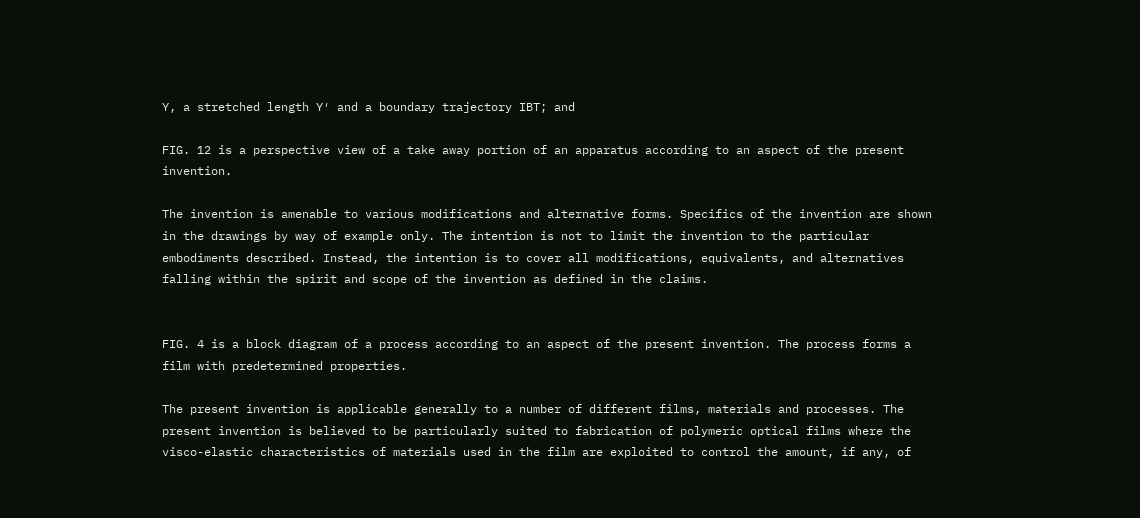Y, a stretched length Y′ and a boundary trajectory IBT; and

FIG. 12 is a perspective view of a take away portion of an apparatus according to an aspect of the present invention.

The invention is amenable to various modifications and alternative forms. Specifics of the invention are shown in the drawings by way of example only. The intention is not to limit the invention to the particular embodiments described. Instead, the intention is to cover all modifications, equivalents, and alternatives falling within the spirit and scope of the invention as defined in the claims.


FIG. 4 is a block diagram of a process according to an aspect of the present invention. The process forms a film with predetermined properties.

The present invention is applicable generally to a number of different films, materials and processes. The present invention is believed to be particularly suited to fabrication of polymeric optical films where the visco-elastic characteristics of materials used in the film are exploited to control the amount, if any, of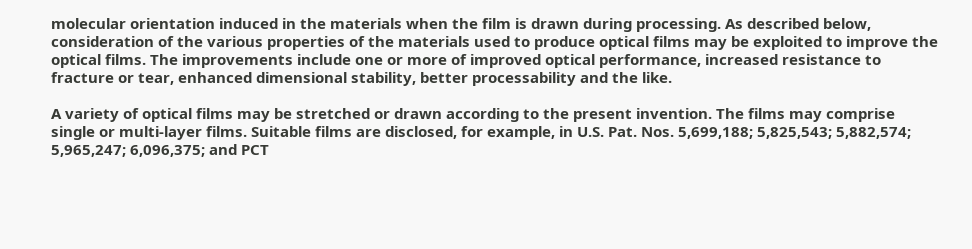molecular orientation induced in the materials when the film is drawn during processing. As described below, consideration of the various properties of the materials used to produce optical films may be exploited to improve the optical films. The improvements include one or more of improved optical performance, increased resistance to fracture or tear, enhanced dimensional stability, better processability and the like.

A variety of optical films may be stretched or drawn according to the present invention. The films may comprise single or multi-layer films. Suitable films are disclosed, for example, in U.S. Pat. Nos. 5,699,188; 5,825,543; 5,882,574; 5,965,247; 6,096,375; and PCT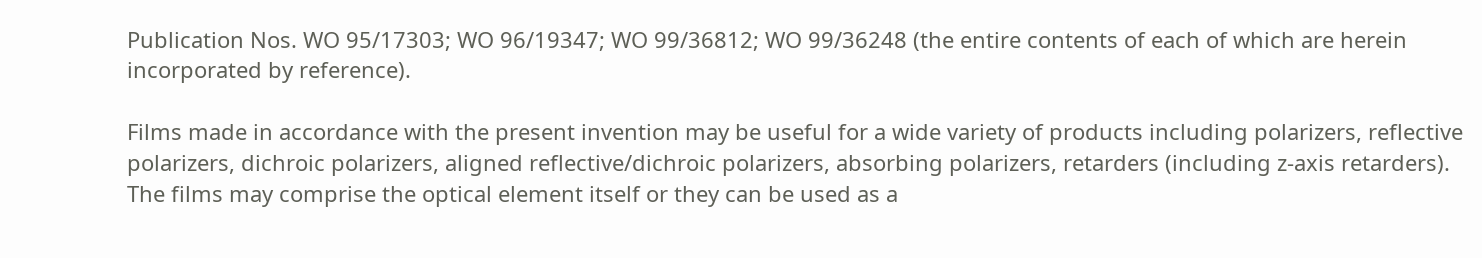Publication Nos. WO 95/17303; WO 96/19347; WO 99/36812; WO 99/36248 (the entire contents of each of which are herein incorporated by reference).

Films made in accordance with the present invention may be useful for a wide variety of products including polarizers, reflective polarizers, dichroic polarizers, aligned reflective/dichroic polarizers, absorbing polarizers, retarders (including z-axis retarders). The films may comprise the optical element itself or they can be used as a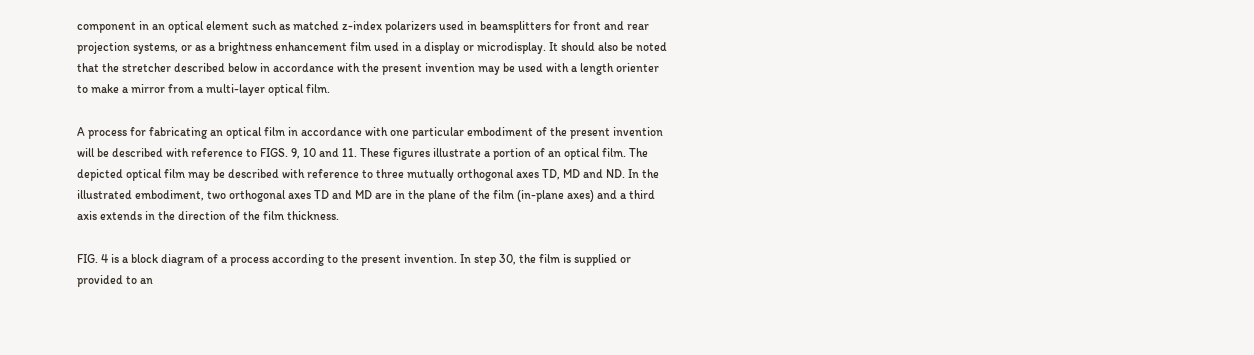component in an optical element such as matched z-index polarizers used in beamsplitters for front and rear projection systems, or as a brightness enhancement film used in a display or microdisplay. It should also be noted that the stretcher described below in accordance with the present invention may be used with a length orienter to make a mirror from a multi-layer optical film.

A process for fabricating an optical film in accordance with one particular embodiment of the present invention will be described with reference to FIGS. 9, 10 and 11. These figures illustrate a portion of an optical film. The depicted optical film may be described with reference to three mutually orthogonal axes TD, MD and ND. In the illustrated embodiment, two orthogonal axes TD and MD are in the plane of the film (in-plane axes) and a third axis extends in the direction of the film thickness.

FIG. 4 is a block diagram of a process according to the present invention. In step 30, the film is supplied or provided to an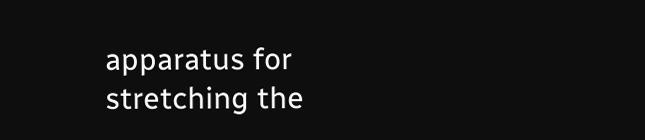apparatus for stretching the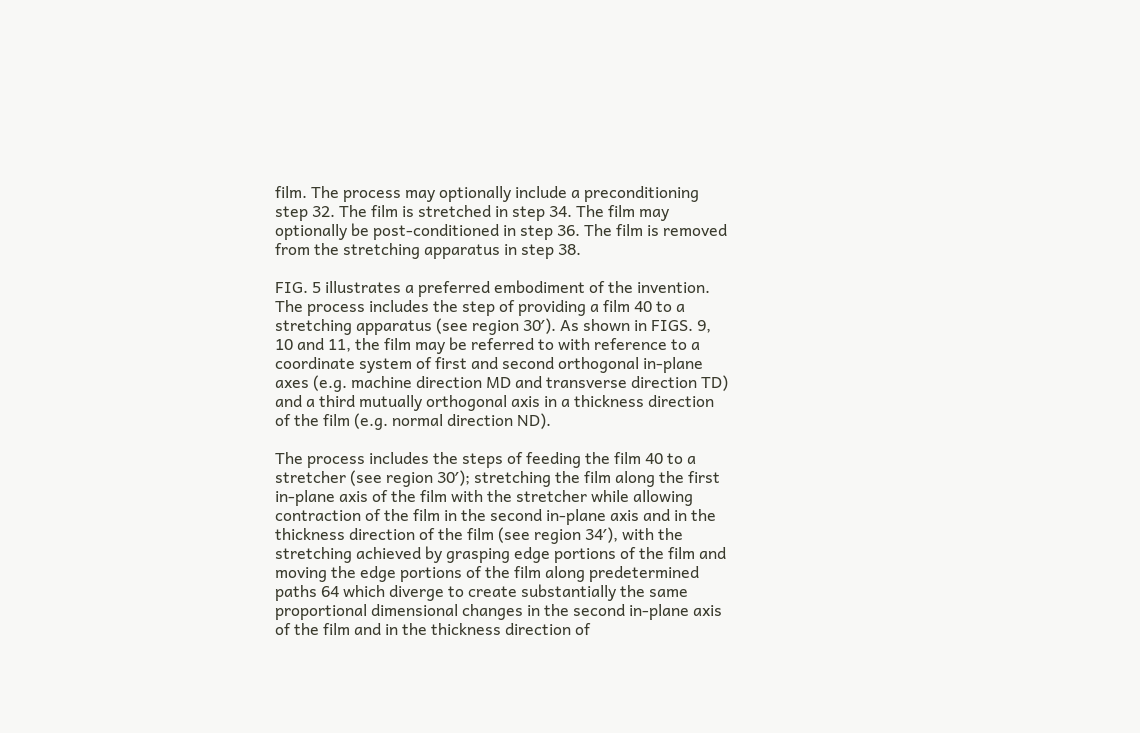film. The process may optionally include a preconditioning step 32. The film is stretched in step 34. The film may optionally be post-conditioned in step 36. The film is removed from the stretching apparatus in step 38.

FIG. 5 illustrates a preferred embodiment of the invention. The process includes the step of providing a film 40 to a stretching apparatus (see region 30′). As shown in FIGS. 9, 10 and 11, the film may be referred to with reference to a coordinate system of first and second orthogonal in-plane axes (e.g. machine direction MD and transverse direction TD) and a third mutually orthogonal axis in a thickness direction of the film (e.g. normal direction ND).

The process includes the steps of feeding the film 40 to a stretcher (see region 30′); stretching the film along the first in-plane axis of the film with the stretcher while allowing contraction of the film in the second in-plane axis and in the thickness direction of the film (see region 34′), with the stretching achieved by grasping edge portions of the film and moving the edge portions of the film along predetermined paths 64 which diverge to create substantially the same proportional dimensional changes in the second in-plane axis of the film and in the thickness direction of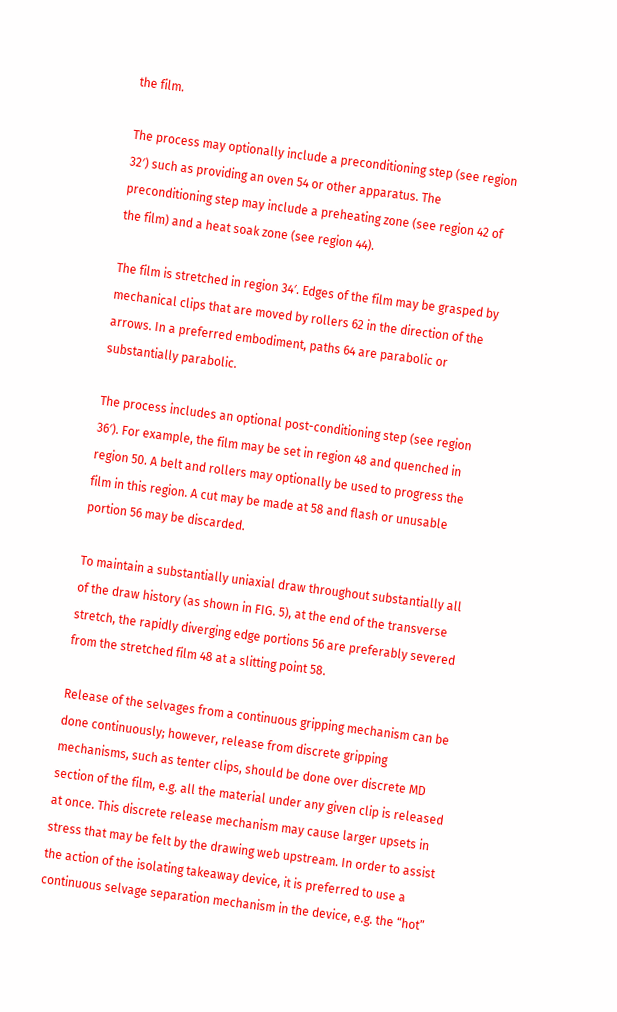the film.

The process may optionally include a preconditioning step (see region 32′) such as providing an oven 54 or other apparatus. The preconditioning step may include a preheating zone (see region 42 of the film) and a heat soak zone (see region 44).

The film is stretched in region 34′. Edges of the film may be grasped by mechanical clips that are moved by rollers 62 in the direction of the arrows. In a preferred embodiment, paths 64 are parabolic or substantially parabolic.

The process includes an optional post-conditioning step (see region 36′). For example, the film may be set in region 48 and quenched in region 50. A belt and rollers may optionally be used to progress the film in this region. A cut may be made at 58 and flash or unusable portion 56 may be discarded.

To maintain a substantially uniaxial draw throughout substantially all of the draw history (as shown in FIG. 5), at the end of the transverse stretch, the rapidly diverging edge portions 56 are preferably severed from the stretched film 48 at a slitting point 58.

Release of the selvages from a continuous gripping mechanism can be done continuously; however, release from discrete gripping mechanisms, such as tenter clips, should be done over discrete MD section of the film, e.g. all the material under any given clip is released at once. This discrete release mechanism may cause larger upsets in stress that may be felt by the drawing web upstream. In order to assist the action of the isolating takeaway device, it is preferred to use a continuous selvage separation mechanism in the device, e.g. the “hot”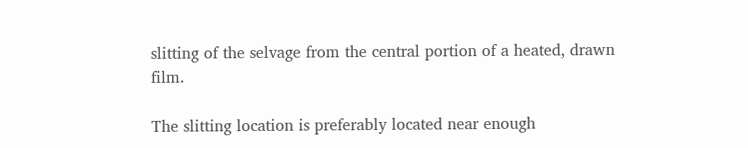slitting of the selvage from the central portion of a heated, drawn film.

The slitting location is preferably located near enough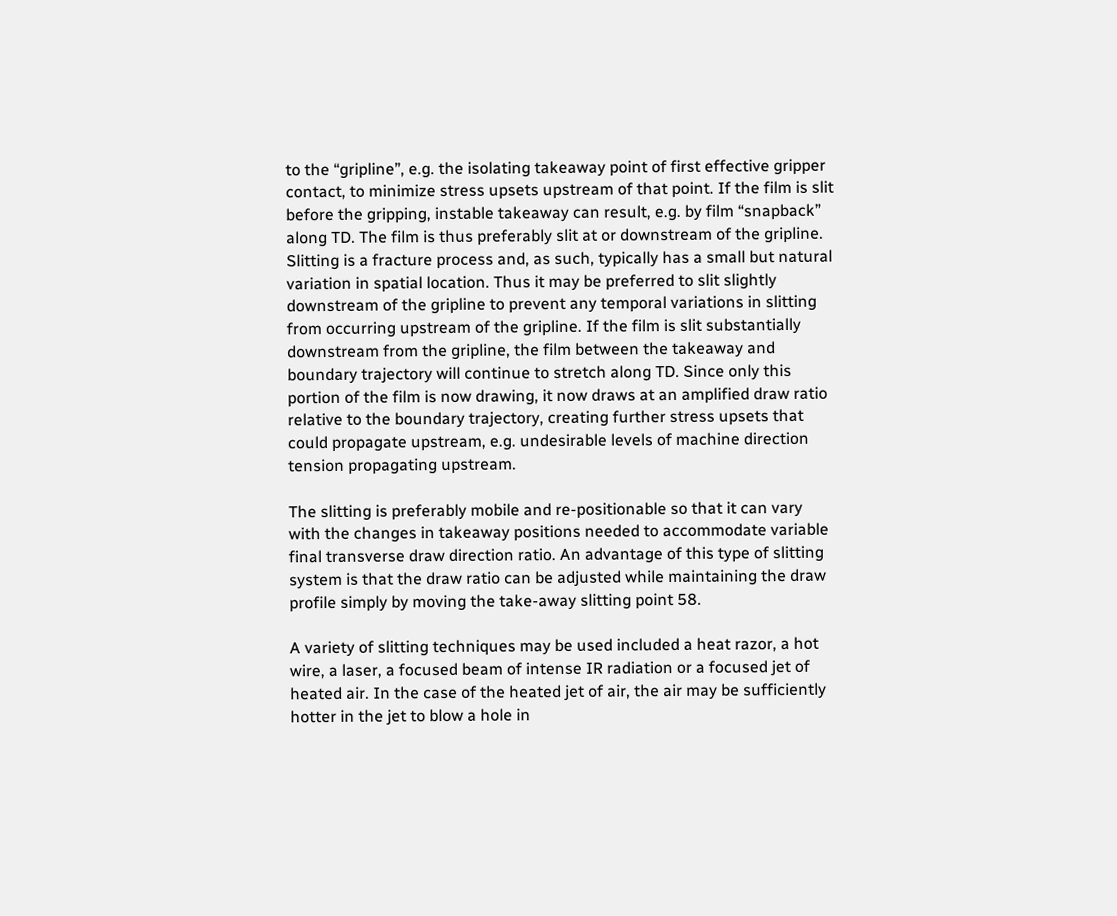to the “gripline”, e.g. the isolating takeaway point of first effective gripper contact, to minimize stress upsets upstream of that point. If the film is slit before the gripping, instable takeaway can result, e.g. by film “snapback” along TD. The film is thus preferably slit at or downstream of the gripline. Slitting is a fracture process and, as such, typically has a small but natural variation in spatial location. Thus it may be preferred to slit slightly downstream of the gripline to prevent any temporal variations in slitting from occurring upstream of the gripline. If the film is slit substantially downstream from the gripline, the film between the takeaway and boundary trajectory will continue to stretch along TD. Since only this portion of the film is now drawing, it now draws at an amplified draw ratio relative to the boundary trajectory, creating further stress upsets that could propagate upstream, e.g. undesirable levels of machine direction tension propagating upstream.

The slitting is preferably mobile and re-positionable so that it can vary with the changes in takeaway positions needed to accommodate variable final transverse draw direction ratio. An advantage of this type of slitting system is that the draw ratio can be adjusted while maintaining the draw profile simply by moving the take-away slitting point 58.

A variety of slitting techniques may be used included a heat razor, a hot wire, a laser, a focused beam of intense IR radiation or a focused jet of heated air. In the case of the heated jet of air, the air may be sufficiently hotter in the jet to blow a hole in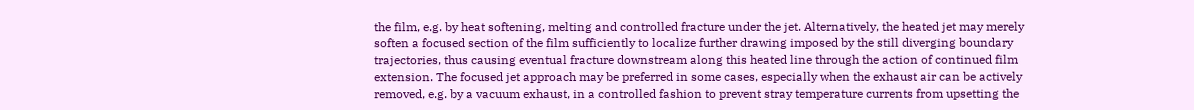the film, e.g. by heat softening, melting and controlled fracture under the jet. Alternatively, the heated jet may merely soften a focused section of the film sufficiently to localize further drawing imposed by the still diverging boundary trajectories, thus causing eventual fracture downstream along this heated line through the action of continued film extension. The focused jet approach may be preferred in some cases, especially when the exhaust air can be actively removed, e.g. by a vacuum exhaust, in a controlled fashion to prevent stray temperature currents from upsetting the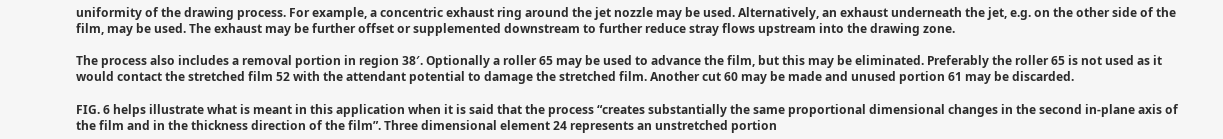uniformity of the drawing process. For example, a concentric exhaust ring around the jet nozzle may be used. Alternatively, an exhaust underneath the jet, e.g. on the other side of the film, may be used. The exhaust may be further offset or supplemented downstream to further reduce stray flows upstream into the drawing zone.

The process also includes a removal portion in region 38′. Optionally a roller 65 may be used to advance the film, but this may be eliminated. Preferably the roller 65 is not used as it would contact the stretched film 52 with the attendant potential to damage the stretched film. Another cut 60 may be made and unused portion 61 may be discarded.

FIG. 6 helps illustrate what is meant in this application when it is said that the process “creates substantially the same proportional dimensional changes in the second in-plane axis of the film and in the thickness direction of the film”. Three dimensional element 24 represents an unstretched portion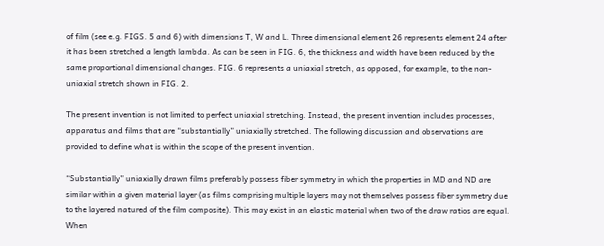of film (see e.g. FIGS. 5 and 6) with dimensions T, W and L. Three dimensional element 26 represents element 24 after it has been stretched a length lambda. As can be seen in FIG. 6, the thickness and width have been reduced by the same proportional dimensional changes. FIG. 6 represents a uniaxial stretch, as opposed, for example, to the non-uniaxial stretch shown in FIG. 2.

The present invention is not limited to perfect uniaxial stretching. Instead, the present invention includes processes, apparatus and films that are “substantially” uniaxially stretched. The following discussion and observations are provided to define what is within the scope of the present invention.

“Substantially” uniaxially drawn films preferably possess fiber symmetry in which the properties in MD and ND are similar within a given material layer (as films comprising multiple layers may not themselves possess fiber symmetry due to the layered natured of the film composite). This may exist in an elastic material when two of the draw ratios are equal. When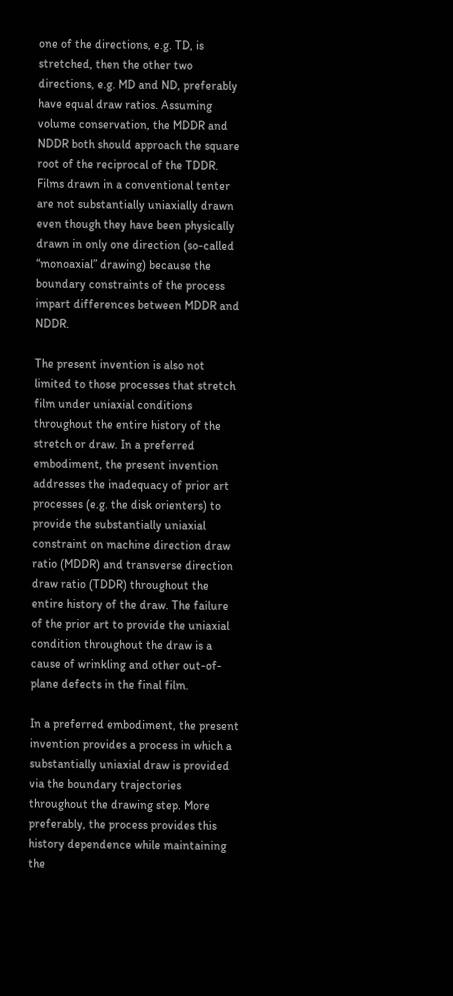one of the directions, e.g. TD, is stretched, then the other two directions, e.g. MD and ND, preferably have equal draw ratios. Assuming volume conservation, the MDDR and NDDR both should approach the square root of the reciprocal of the TDDR. Films drawn in a conventional tenter are not substantially uniaxially drawn even though they have been physically drawn in only one direction (so-called “monoaxial” drawing) because the boundary constraints of the process impart differences between MDDR and NDDR.

The present invention is also not limited to those processes that stretch film under uniaxial conditions throughout the entire history of the stretch or draw. In a preferred embodiment, the present invention addresses the inadequacy of prior art processes (e.g. the disk orienters) to provide the substantially uniaxial constraint on machine direction draw ratio (MDDR) and transverse direction draw ratio (TDDR) throughout the entire history of the draw. The failure of the prior art to provide the uniaxial condition throughout the draw is a cause of wrinkling and other out-of-plane defects in the final film.

In a preferred embodiment, the present invention provides a process in which a substantially uniaxial draw is provided via the boundary trajectories throughout the drawing step. More preferably, the process provides this history dependence while maintaining the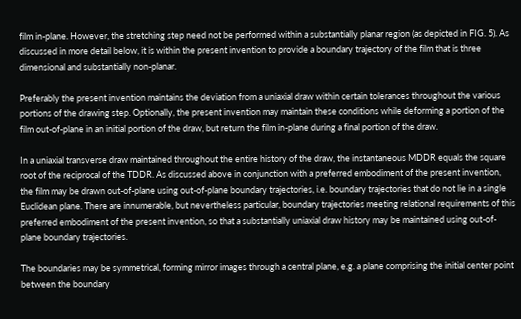film in-plane. However, the stretching step need not be performed within a substantially planar region (as depicted in FIG. 5). As discussed in more detail below, it is within the present invention to provide a boundary trajectory of the film that is three dimensional and substantially non-planar.

Preferably the present invention maintains the deviation from a uniaxial draw within certain tolerances throughout the various portions of the drawing step. Optionally, the present invention may maintain these conditions while deforming a portion of the film out-of-plane in an initial portion of the draw, but return the film in-plane during a final portion of the draw.

In a uniaxial transverse draw maintained throughout the entire history of the draw, the instantaneous MDDR equals the square root of the reciprocal of the TDDR. As discussed above in conjunction with a preferred embodiment of the present invention, the film may be drawn out-of-plane using out-of-plane boundary trajectories, i.e. boundary trajectories that do not lie in a single Euclidean plane. There are innumerable, but nevertheless particular, boundary trajectories meeting relational requirements of this preferred embodiment of the present invention, so that a substantially uniaxial draw history may be maintained using out-of-plane boundary trajectories.

The boundaries may be symmetrical, forming mirror images through a central plane, e.g. a plane comprising the initial center point between the boundary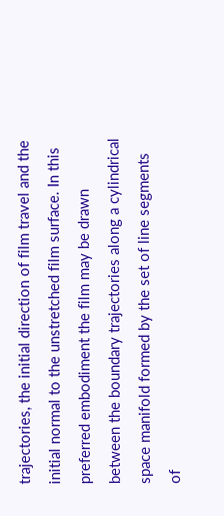trajectories, the initial direction of film travel and the initial normal to the unstretched film surface. In this preferred embodiment the film may be drawn between the boundary trajectories along a cylindrical space manifold formed by the set of line segments of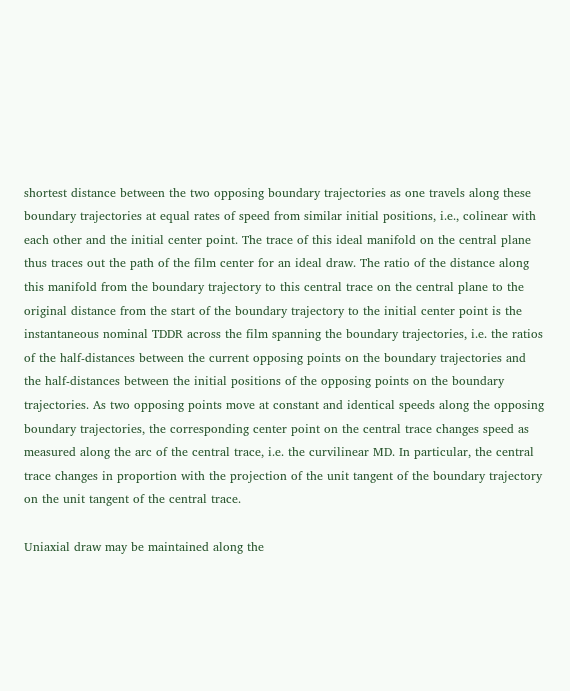shortest distance between the two opposing boundary trajectories as one travels along these boundary trajectories at equal rates of speed from similar initial positions, i.e., colinear with each other and the initial center point. The trace of this ideal manifold on the central plane thus traces out the path of the film center for an ideal draw. The ratio of the distance along this manifold from the boundary trajectory to this central trace on the central plane to the original distance from the start of the boundary trajectory to the initial center point is the instantaneous nominal TDDR across the film spanning the boundary trajectories, i.e. the ratios of the half-distances between the current opposing points on the boundary trajectories and the half-distances between the initial positions of the opposing points on the boundary trajectories. As two opposing points move at constant and identical speeds along the opposing boundary trajectories, the corresponding center point on the central trace changes speed as measured along the arc of the central trace, i.e. the curvilinear MD. In particular, the central trace changes in proportion with the projection of the unit tangent of the boundary trajectory on the unit tangent of the central trace.

Uniaxial draw may be maintained along the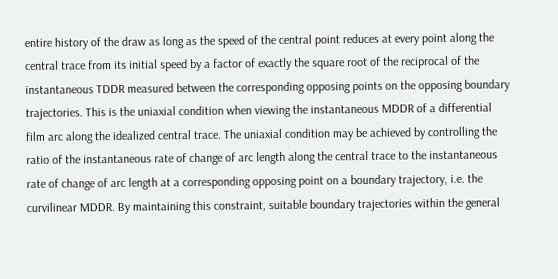entire history of the draw as long as the speed of the central point reduces at every point along the central trace from its initial speed by a factor of exactly the square root of the reciprocal of the instantaneous TDDR measured between the corresponding opposing points on the opposing boundary trajectories. This is the uniaxial condition when viewing the instantaneous MDDR of a differential film arc along the idealized central trace. The uniaxial condition may be achieved by controlling the ratio of the instantaneous rate of change of arc length along the central trace to the instantaneous rate of change of arc length at a corresponding opposing point on a boundary trajectory, i.e. the curvilinear MDDR. By maintaining this constraint, suitable boundary trajectories within the general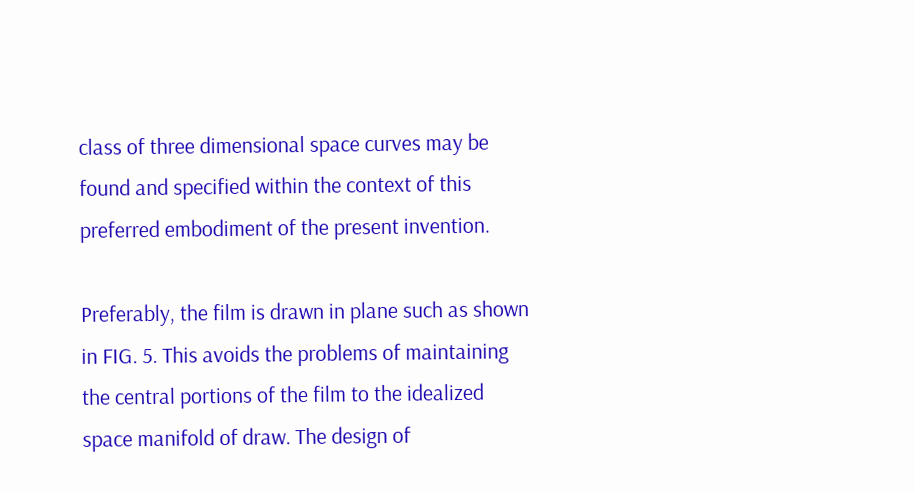class of three dimensional space curves may be found and specified within the context of this preferred embodiment of the present invention.

Preferably, the film is drawn in plane such as shown in FIG. 5. This avoids the problems of maintaining the central portions of the film to the idealized space manifold of draw. The design of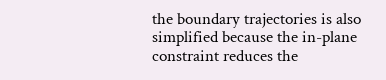the boundary trajectories is also simplified because the in-plane constraint reduces the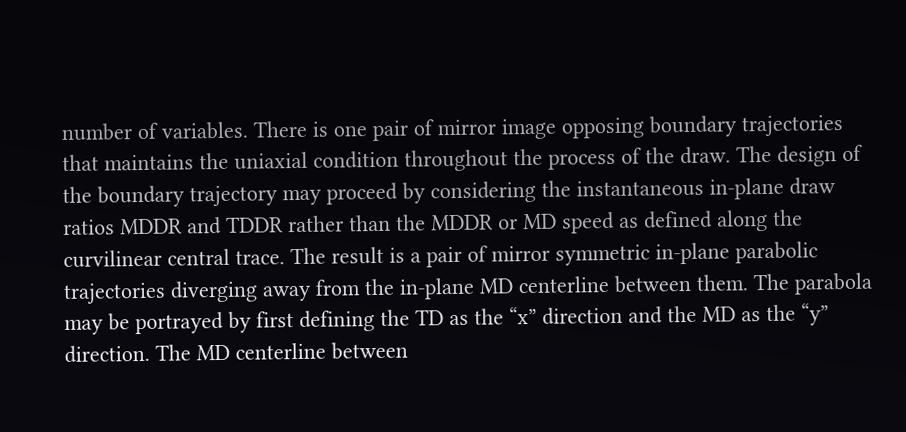number of variables. There is one pair of mirror image opposing boundary trajectories that maintains the uniaxial condition throughout the process of the draw. The design of the boundary trajectory may proceed by considering the instantaneous in-plane draw ratios MDDR and TDDR rather than the MDDR or MD speed as defined along the curvilinear central trace. The result is a pair of mirror symmetric in-plane parabolic trajectories diverging away from the in-plane MD centerline between them. The parabola may be portrayed by first defining the TD as the “x” direction and the MD as the “y” direction. The MD centerline between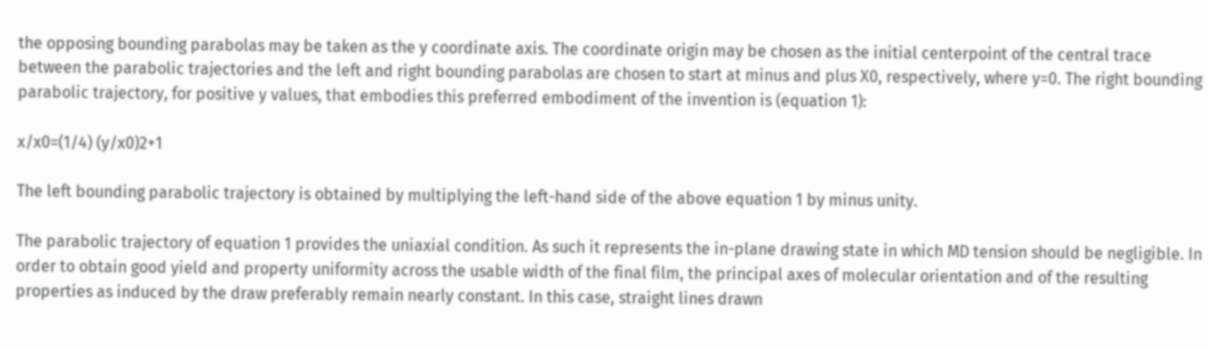the opposing bounding parabolas may be taken as the y coordinate axis. The coordinate origin may be chosen as the initial centerpoint of the central trace between the parabolic trajectories and the left and right bounding parabolas are chosen to start at minus and plus X0, respectively, where y=0. The right bounding parabolic trajectory, for positive y values, that embodies this preferred embodiment of the invention is (equation 1):

x/x0=(1/4) (y/x0)2+1

The left bounding parabolic trajectory is obtained by multiplying the left-hand side of the above equation 1 by minus unity.

The parabolic trajectory of equation 1 provides the uniaxial condition. As such it represents the in-plane drawing state in which MD tension should be negligible. In order to obtain good yield and property uniformity across the usable width of the final film, the principal axes of molecular orientation and of the resulting properties as induced by the draw preferably remain nearly constant. In this case, straight lines drawn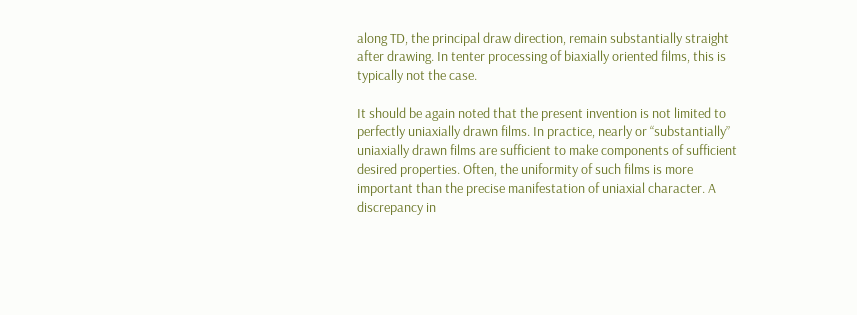along TD, the principal draw direction, remain substantially straight after drawing. In tenter processing of biaxially oriented films, this is typically not the case.

It should be again noted that the present invention is not limited to perfectly uniaxially drawn films. In practice, nearly or “substantially” uniaxially drawn films are sufficient to make components of sufficient desired properties. Often, the uniformity of such films is more important than the precise manifestation of uniaxial character. A discrepancy in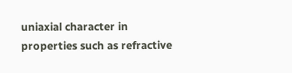uniaxial character in properties such as refractive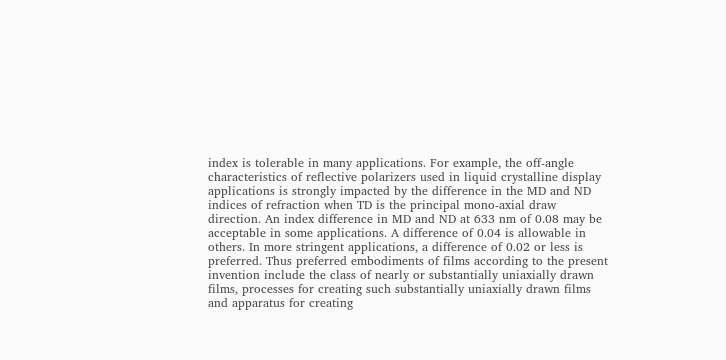index is tolerable in many applications. For example, the off-angle characteristics of reflective polarizers used in liquid crystalline display applications is strongly impacted by the difference in the MD and ND indices of refraction when TD is the principal mono-axial draw direction. An index difference in MD and ND at 633 nm of 0.08 may be acceptable in some applications. A difference of 0.04 is allowable in others. In more stringent applications, a difference of 0.02 or less is preferred. Thus preferred embodiments of films according to the present invention include the class of nearly or substantially uniaxially drawn films, processes for creating such substantially uniaxially drawn films and apparatus for creating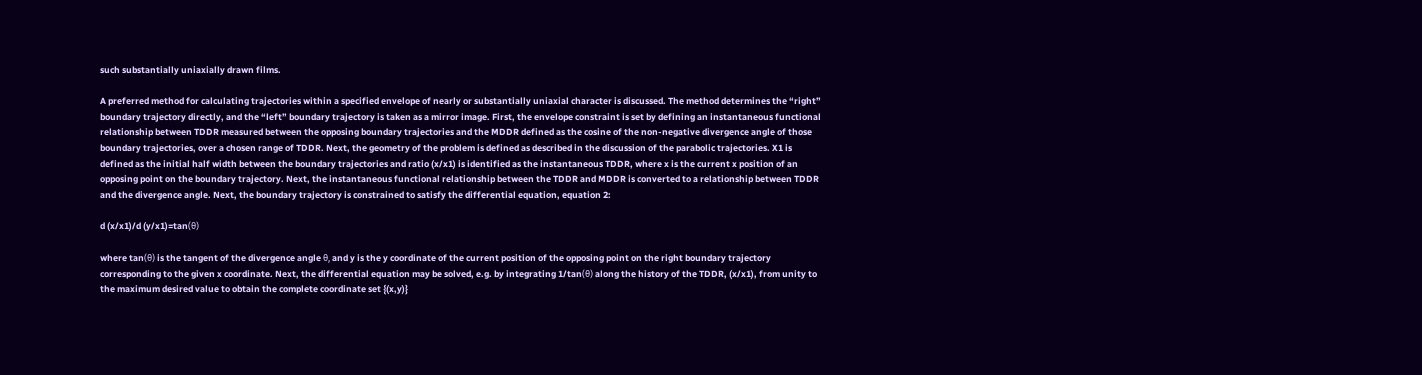such substantially uniaxially drawn films.

A preferred method for calculating trajectories within a specified envelope of nearly or substantially uniaxial character is discussed. The method determines the “right” boundary trajectory directly, and the “left” boundary trajectory is taken as a mirror image. First, the envelope constraint is set by defining an instantaneous functional relationship between TDDR measured between the opposing boundary trajectories and the MDDR defined as the cosine of the non-negative divergence angle of those boundary trajectories, over a chosen range of TDDR. Next, the geometry of the problem is defined as described in the discussion of the parabolic trajectories. X1 is defined as the initial half width between the boundary trajectories and ratio (x/x1) is identified as the instantaneous TDDR, where x is the current x position of an opposing point on the boundary trajectory. Next, the instantaneous functional relationship between the TDDR and MDDR is converted to a relationship between TDDR and the divergence angle. Next, the boundary trajectory is constrained to satisfy the differential equation, equation 2:

d (x/x1)/d (y/x1)=tan(θ)

where tan(θ) is the tangent of the divergence angle θ, and y is the y coordinate of the current position of the opposing point on the right boundary trajectory corresponding to the given x coordinate. Next, the differential equation may be solved, e.g. by integrating 1/tan(θ) along the history of the TDDR, (x/x1), from unity to the maximum desired value to obtain the complete coordinate set {(x,y)}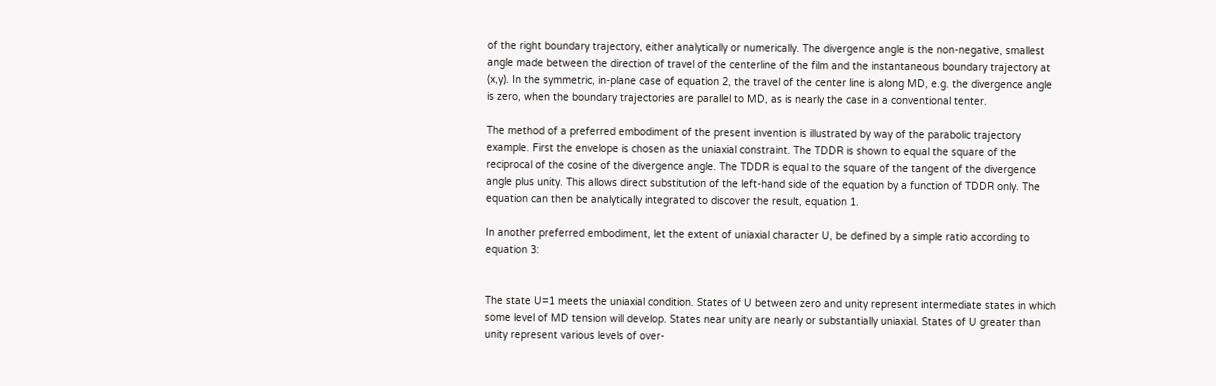of the right boundary trajectory, either analytically or numerically. The divergence angle is the non-negative, smallest angle made between the direction of travel of the centerline of the film and the instantaneous boundary trajectory at (x,y). In the symmetric, in-plane case of equation 2, the travel of the center line is along MD, e.g. the divergence angle is zero, when the boundary trajectories are parallel to MD, as is nearly the case in a conventional tenter.

The method of a preferred embodiment of the present invention is illustrated by way of the parabolic trajectory example. First the envelope is chosen as the uniaxial constraint. The TDDR is shown to equal the square of the reciprocal of the cosine of the divergence angle. The TDDR is equal to the square of the tangent of the divergence angle plus unity. This allows direct substitution of the left-hand side of the equation by a function of TDDR only. The equation can then be analytically integrated to discover the result, equation 1.

In another preferred embodiment, let the extent of uniaxial character U, be defined by a simple ratio according to equation 3:


The state U=1 meets the uniaxial condition. States of U between zero and unity represent intermediate states in which some level of MD tension will develop. States near unity are nearly or substantially uniaxial. States of U greater than unity represent various levels of over-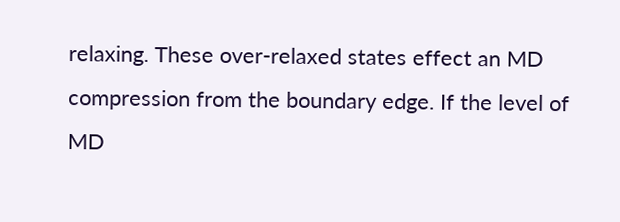relaxing. These over-relaxed states effect an MD compression from the boundary edge. If the level of MD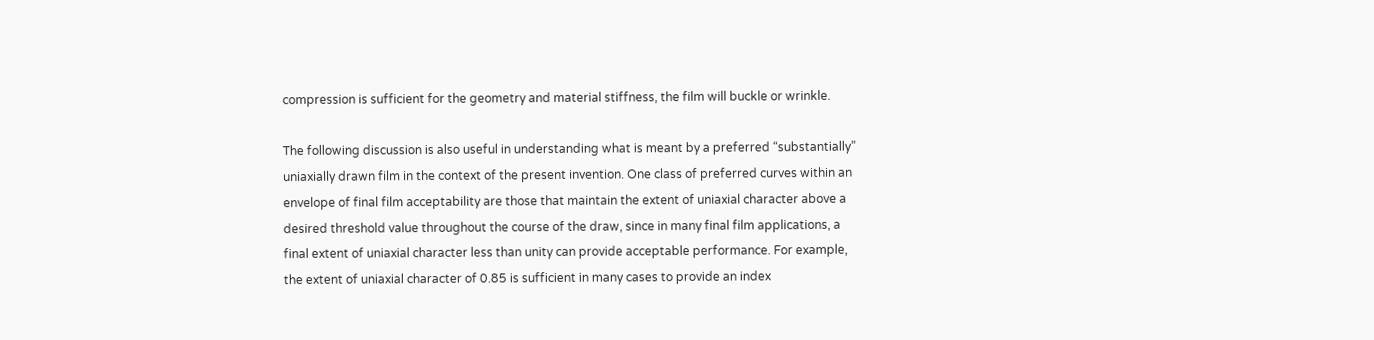compression is sufficient for the geometry and material stiffness, the film will buckle or wrinkle.

The following discussion is also useful in understanding what is meant by a preferred “substantially” uniaxially drawn film in the context of the present invention. One class of preferred curves within an envelope of final film acceptability are those that maintain the extent of uniaxial character above a desired threshold value throughout the course of the draw, since in many final film applications, a final extent of uniaxial character less than unity can provide acceptable performance. For example, the extent of uniaxial character of 0.85 is sufficient in many cases to provide an index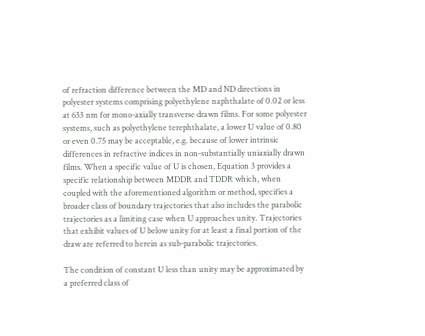of refraction difference between the MD and ND directions in polyester systems comprising polyethylene naphthalate of 0.02 or less at 633 nm for mono-axially transverse drawn films. For some polyester systems, such as polyethylene terephthalate, a lower U value of 0.80 or even 0.75 may be acceptable, e.g. because of lower intrinsic differences in refractive indices in non-substantially uniaxially drawn films. When a specific value of U is chosen, Equation 3 provides a specific relationship between MDDR and TDDR which, when coupled with the aforementioned algorithm or method, specifies a broader class of boundary trajectories that also includes the parabolic trajectories as a limiting case when U approaches unity. Trajectories that exhibit values of U below unity for at least a final portion of the draw are referred to herein as sub-parabolic trajectories.

The condition of constant U less than unity may be approximated by a preferred class of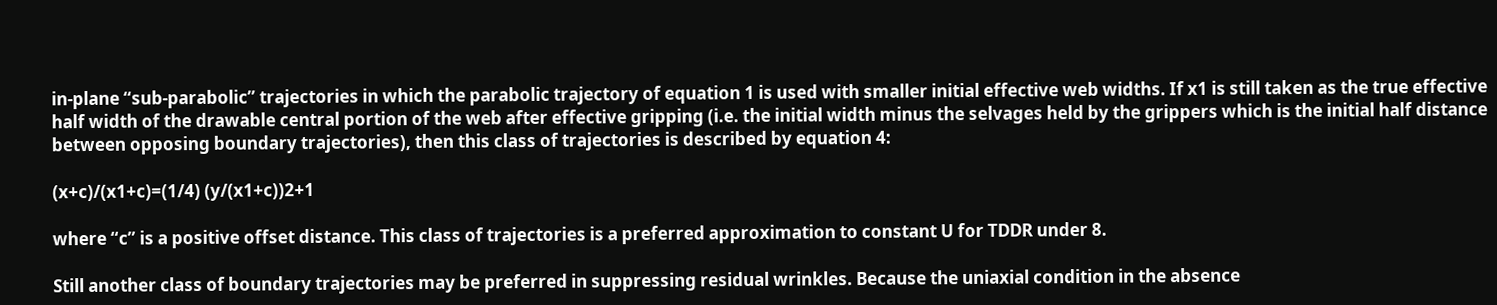in-plane “sub-parabolic” trajectories in which the parabolic trajectory of equation 1 is used with smaller initial effective web widths. If x1 is still taken as the true effective half width of the drawable central portion of the web after effective gripping (i.e. the initial width minus the selvages held by the grippers which is the initial half distance between opposing boundary trajectories), then this class of trajectories is described by equation 4:

(x+c)/(x1+c)=(1/4) (y/(x1+c))2+1

where “c” is a positive offset distance. This class of trajectories is a preferred approximation to constant U for TDDR under 8.

Still another class of boundary trajectories may be preferred in suppressing residual wrinkles. Because the uniaxial condition in the absence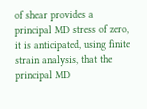of shear provides a principal MD stress of zero, it is anticipated, using finite strain analysis, that the principal MD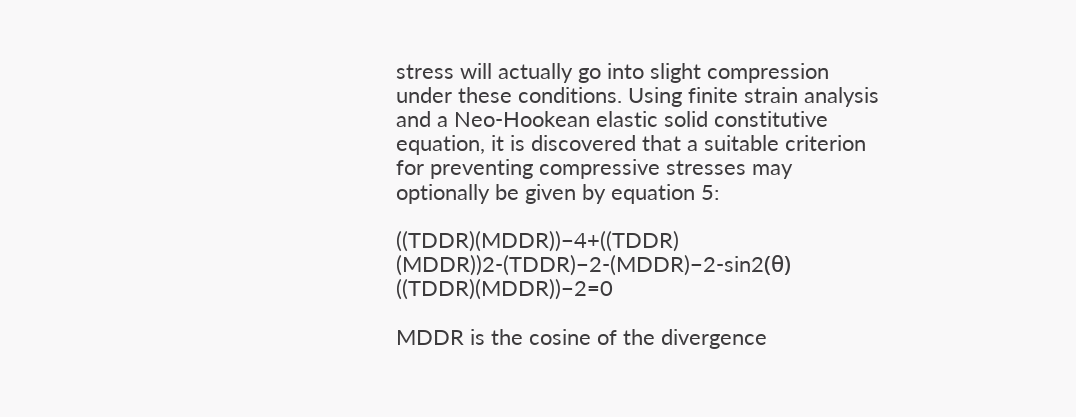stress will actually go into slight compression under these conditions. Using finite strain analysis and a Neo-Hookean elastic solid constitutive equation, it is discovered that a suitable criterion for preventing compressive stresses may optionally be given by equation 5:

((TDDR)(MDDR))−4+((TDDR) (MDDR))2-(TDDR)−2-(MDDR)−2-sin2(θ) ((TDDR)(MDDR))−2=0

MDDR is the cosine of the divergence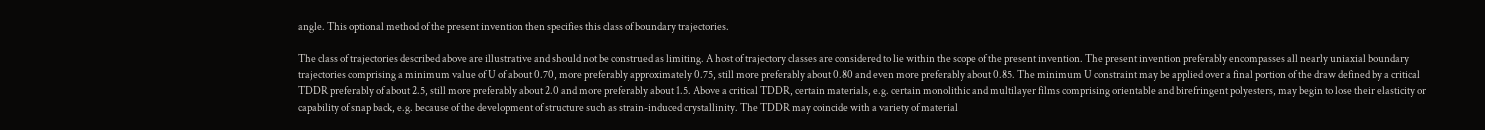angle. This optional method of the present invention then specifies this class of boundary trajectories.

The class of trajectories described above are illustrative and should not be construed as limiting. A host of trajectory classes are considered to lie within the scope of the present invention. The present invention preferably encompasses all nearly uniaxial boundary trajectories comprising a minimum value of U of about 0.70, more preferably approximately 0.75, still more preferably about 0.80 and even more preferably about 0.85. The minimum U constraint may be applied over a final portion of the draw defined by a critical TDDR preferably of about 2.5, still more preferably about 2.0 and more preferably about 1.5. Above a critical TDDR, certain materials, e.g. certain monolithic and multilayer films comprising orientable and birefringent polyesters, may begin to lose their elasticity or capability of snap back, e.g. because of the development of structure such as strain-induced crystallinity. The TDDR may coincide with a variety of material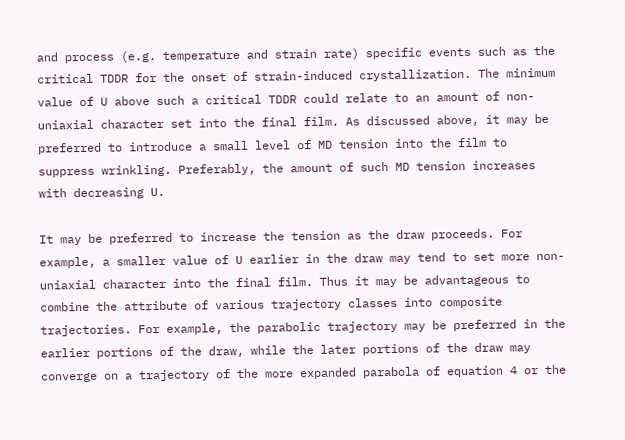and process (e.g. temperature and strain rate) specific events such as the critical TDDR for the onset of strain-induced crystallization. The minimum value of U above such a critical TDDR could relate to an amount of non-uniaxial character set into the final film. As discussed above, it may be preferred to introduce a small level of MD tension into the film to suppress wrinkling. Preferably, the amount of such MD tension increases with decreasing U.

It may be preferred to increase the tension as the draw proceeds. For example, a smaller value of U earlier in the draw may tend to set more non-uniaxial character into the final film. Thus it may be advantageous to combine the attribute of various trajectory classes into composite trajectories. For example, the parabolic trajectory may be preferred in the earlier portions of the draw, while the later portions of the draw may converge on a trajectory of the more expanded parabola of equation 4 or the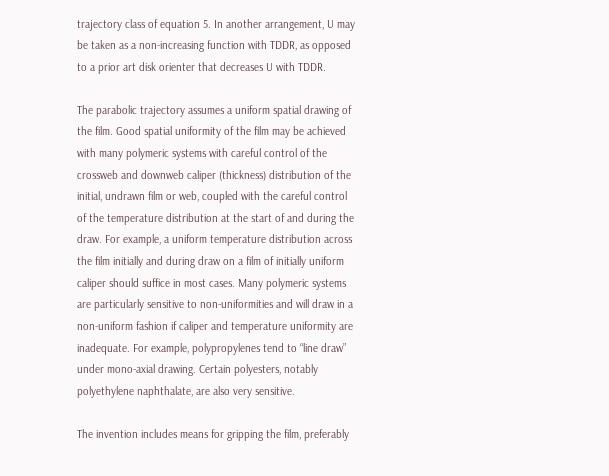trajectory class of equation 5. In another arrangement, U may be taken as a non-increasing function with TDDR, as opposed to a prior art disk orienter that decreases U with TDDR.

The parabolic trajectory assumes a uniform spatial drawing of the film. Good spatial uniformity of the film may be achieved with many polymeric systems with careful control of the crossweb and downweb caliper (thickness) distribution of the initial, undrawn film or web, coupled with the careful control of the temperature distribution at the start of and during the draw. For example, a uniform temperature distribution across the film initially and during draw on a film of initially uniform caliper should suffice in most cases. Many polymeric systems are particularly sensitive to non-uniformities and will draw in a non-uniform fashion if caliper and temperature uniformity are inadequate. For example, polypropylenes tend to “line draw” under mono-axial drawing. Certain polyesters, notably polyethylene naphthalate, are also very sensitive.

The invention includes means for gripping the film, preferably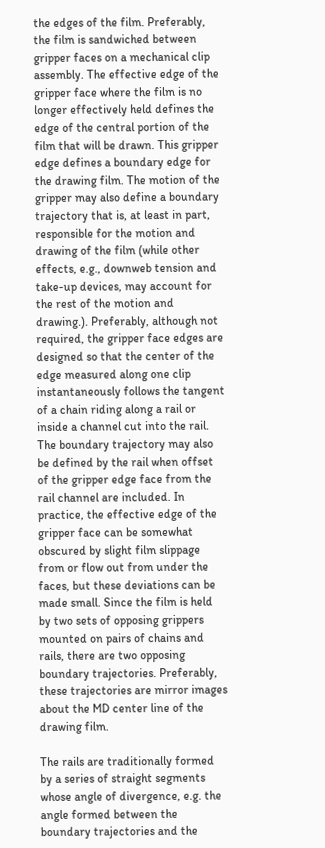the edges of the film. Preferably, the film is sandwiched between gripper faces on a mechanical clip assembly. The effective edge of the gripper face where the film is no longer effectively held defines the edge of the central portion of the film that will be drawn. This gripper edge defines a boundary edge for the drawing film. The motion of the gripper may also define a boundary trajectory that is, at least in part, responsible for the motion and drawing of the film (while other effects, e.g., downweb tension and take-up devices, may account for the rest of the motion and drawing.). Preferably, although not required, the gripper face edges are designed so that the center of the edge measured along one clip instantaneously follows the tangent of a chain riding along a rail or inside a channel cut into the rail. The boundary trajectory may also be defined by the rail when offset of the gripper edge face from the rail channel are included. In practice, the effective edge of the gripper face can be somewhat obscured by slight film slippage from or flow out from under the faces, but these deviations can be made small. Since the film is held by two sets of opposing grippers mounted on pairs of chains and rails, there are two opposing boundary trajectories. Preferably, these trajectories are mirror images about the MD center line of the drawing film.

The rails are traditionally formed by a series of straight segments whose angle of divergence, e.g. the angle formed between the boundary trajectories and the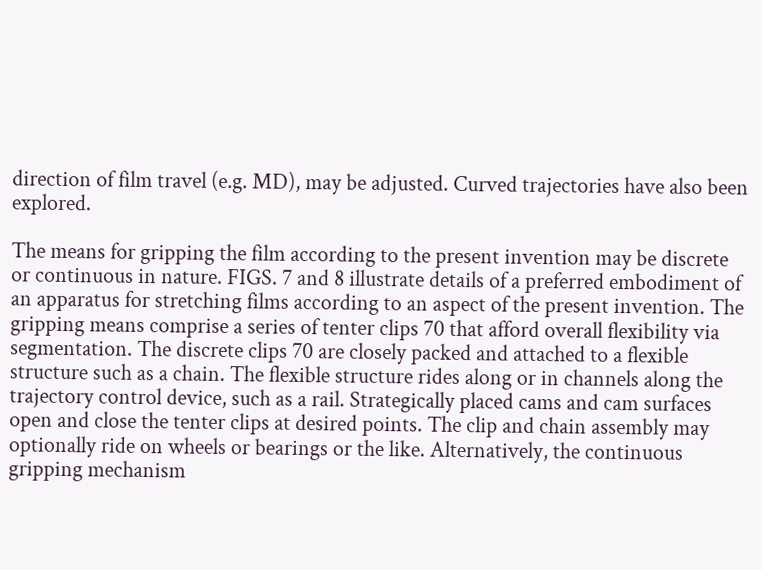direction of film travel (e.g. MD), may be adjusted. Curved trajectories have also been explored.

The means for gripping the film according to the present invention may be discrete or continuous in nature. FIGS. 7 and 8 illustrate details of a preferred embodiment of an apparatus for stretching films according to an aspect of the present invention. The gripping means comprise a series of tenter clips 70 that afford overall flexibility via segmentation. The discrete clips 70 are closely packed and attached to a flexible structure such as a chain. The flexible structure rides along or in channels along the trajectory control device, such as a rail. Strategically placed cams and cam surfaces open and close the tenter clips at desired points. The clip and chain assembly may optionally ride on wheels or bearings or the like. Alternatively, the continuous gripping mechanism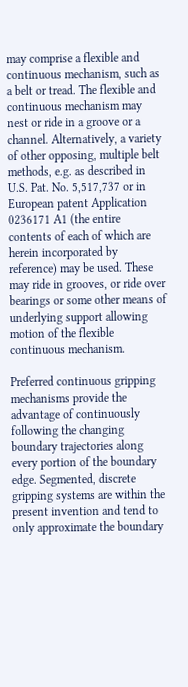may comprise a flexible and continuous mechanism, such as a belt or tread. The flexible and continuous mechanism may nest or ride in a groove or a channel. Alternatively, a variety of other opposing, multiple belt methods, e.g. as described in U.S. Pat. No. 5,517,737 or in European patent Application 0236171 A1 (the entire contents of each of which are herein incorporated by reference) may be used. These may ride in grooves, or ride over bearings or some other means of underlying support allowing motion of the flexible continuous mechanism.

Preferred continuous gripping mechanisms provide the advantage of continuously following the changing boundary trajectories along every portion of the boundary edge. Segmented, discrete gripping systems are within the present invention and tend to only approximate the boundary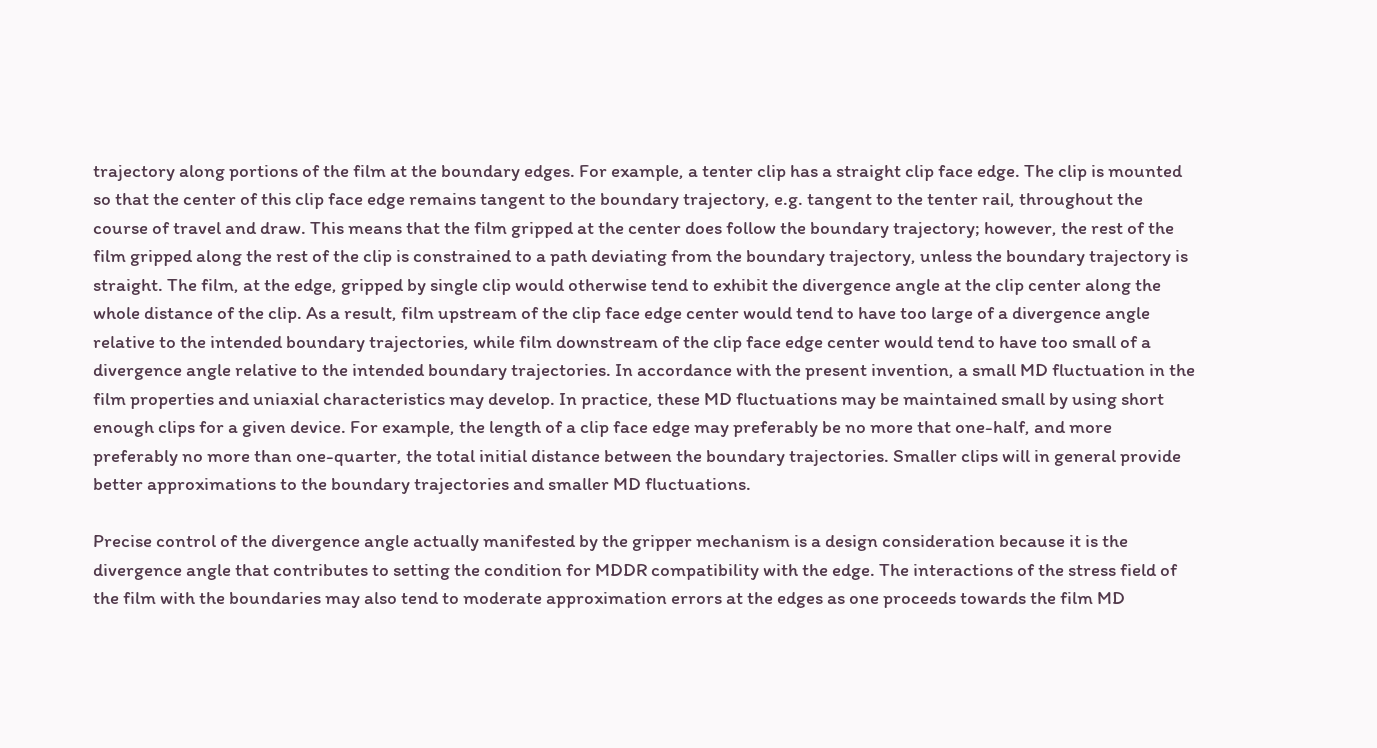trajectory along portions of the film at the boundary edges. For example, a tenter clip has a straight clip face edge. The clip is mounted so that the center of this clip face edge remains tangent to the boundary trajectory, e.g. tangent to the tenter rail, throughout the course of travel and draw. This means that the film gripped at the center does follow the boundary trajectory; however, the rest of the film gripped along the rest of the clip is constrained to a path deviating from the boundary trajectory, unless the boundary trajectory is straight. The film, at the edge, gripped by single clip would otherwise tend to exhibit the divergence angle at the clip center along the whole distance of the clip. As a result, film upstream of the clip face edge center would tend to have too large of a divergence angle relative to the intended boundary trajectories, while film downstream of the clip face edge center would tend to have too small of a divergence angle relative to the intended boundary trajectories. In accordance with the present invention, a small MD fluctuation in the film properties and uniaxial characteristics may develop. In practice, these MD fluctuations may be maintained small by using short enough clips for a given device. For example, the length of a clip face edge may preferably be no more that one-half, and more preferably no more than one-quarter, the total initial distance between the boundary trajectories. Smaller clips will in general provide better approximations to the boundary trajectories and smaller MD fluctuations.

Precise control of the divergence angle actually manifested by the gripper mechanism is a design consideration because it is the divergence angle that contributes to setting the condition for MDDR compatibility with the edge. The interactions of the stress field of the film with the boundaries may also tend to moderate approximation errors at the edges as one proceeds towards the film MD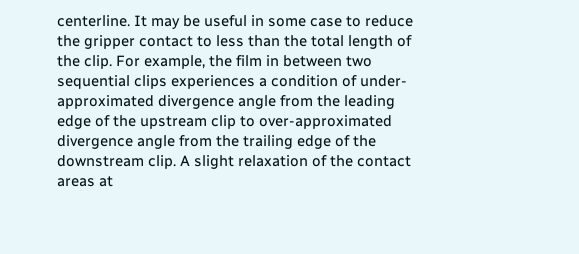centerline. It may be useful in some case to reduce the gripper contact to less than the total length of the clip. For example, the film in between two sequential clips experiences a condition of under-approximated divergence angle from the leading edge of the upstream clip to over-approximated divergence angle from the trailing edge of the downstream clip. A slight relaxation of the contact areas at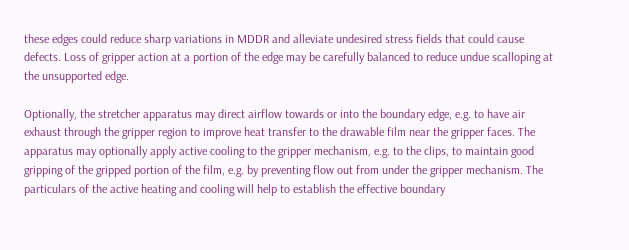these edges could reduce sharp variations in MDDR and alleviate undesired stress fields that could cause defects. Loss of gripper action at a portion of the edge may be carefully balanced to reduce undue scalloping at the unsupported edge.

Optionally, the stretcher apparatus may direct airflow towards or into the boundary edge, e.g. to have air exhaust through the gripper region to improve heat transfer to the drawable film near the gripper faces. The apparatus may optionally apply active cooling to the gripper mechanism, e.g. to the clips, to maintain good gripping of the gripped portion of the film, e.g. by preventing flow out from under the gripper mechanism. The particulars of the active heating and cooling will help to establish the effective boundary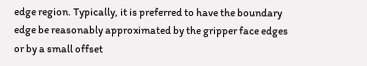edge region. Typically, it is preferred to have the boundary edge be reasonably approximated by the gripper face edges or by a small offset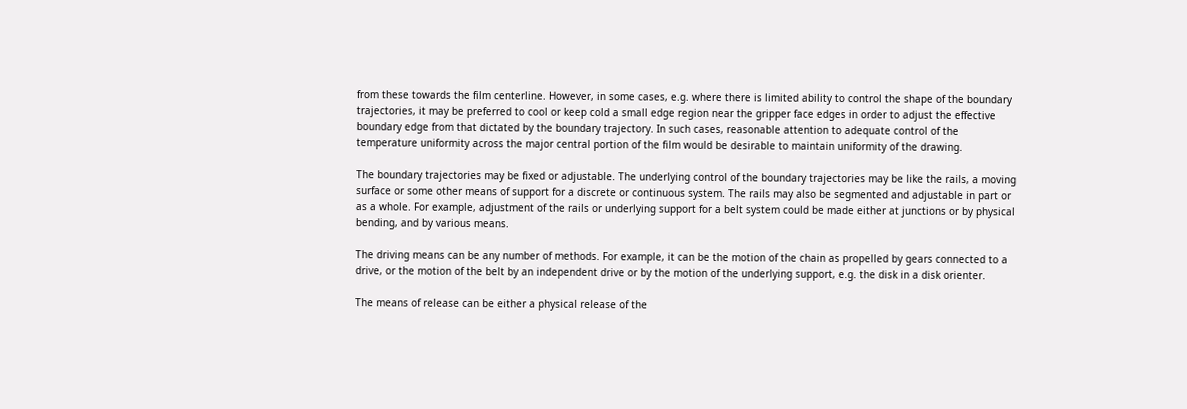from these towards the film centerline. However, in some cases, e.g. where there is limited ability to control the shape of the boundary trajectories, it may be preferred to cool or keep cold a small edge region near the gripper face edges in order to adjust the effective boundary edge from that dictated by the boundary trajectory. In such cases, reasonable attention to adequate control of the temperature uniformity across the major central portion of the film would be desirable to maintain uniformity of the drawing.

The boundary trajectories may be fixed or adjustable. The underlying control of the boundary trajectories may be like the rails, a moving surface or some other means of support for a discrete or continuous system. The rails may also be segmented and adjustable in part or as a whole. For example, adjustment of the rails or underlying support for a belt system could be made either at junctions or by physical bending, and by various means.

The driving means can be any number of methods. For example, it can be the motion of the chain as propelled by gears connected to a drive, or the motion of the belt by an independent drive or by the motion of the underlying support, e.g. the disk in a disk orienter.

The means of release can be either a physical release of the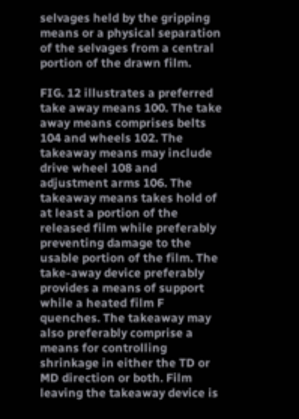selvages held by the gripping means or a physical separation of the selvages from a central portion of the drawn film.

FIG. 12 illustrates a preferred take away means 100. The take away means comprises belts 104 and wheels 102. The takeaway means may include drive wheel 108 and adjustment arms 106. The takeaway means takes hold of at least a portion of the released film while preferably preventing damage to the usable portion of the film. The take-away device preferably provides a means of support while a heated film F quenches. The takeaway may also preferably comprise a means for controlling shrinkage in either the TD or MD direction or both. Film leaving the takeaway device is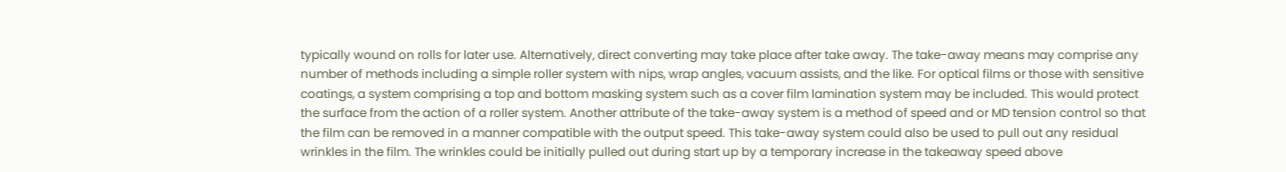typically wound on rolls for later use. Alternatively, direct converting may take place after take away. The take-away means may comprise any number of methods including a simple roller system with nips, wrap angles, vacuum assists, and the like. For optical films or those with sensitive coatings, a system comprising a top and bottom masking system such as a cover film lamination system may be included. This would protect the surface from the action of a roller system. Another attribute of the take-away system is a method of speed and or MD tension control so that the film can be removed in a manner compatible with the output speed. This take-away system could also be used to pull out any residual wrinkles in the film. The wrinkles could be initially pulled out during start up by a temporary increase in the takeaway speed above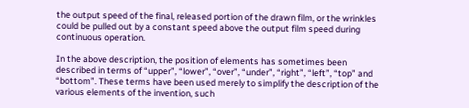the output speed of the final, released portion of the drawn film, or the wrinkles could be pulled out by a constant speed above the output film speed during continuous operation.

In the above description, the position of elements has sometimes been described in terms of “upper”, “lower”, “over”, “under”, “right”, “left”, “top” and “bottom”. These terms have been used merely to simplify the description of the various elements of the invention, such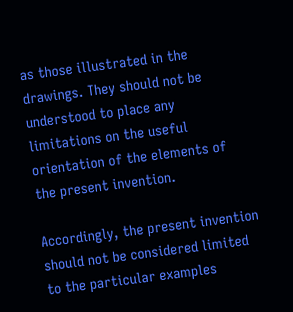as those illustrated in the drawings. They should not be understood to place any limitations on the useful orientation of the elements of the present invention.

Accordingly, the present invention should not be considered limited to the particular examples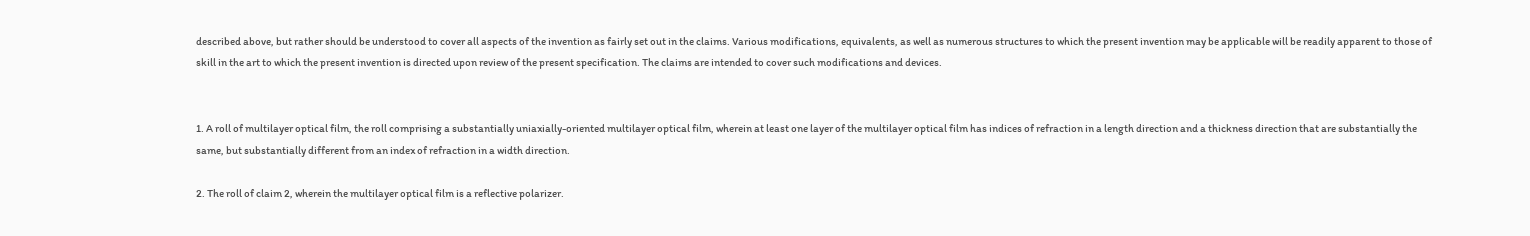described above, but rather should be understood to cover all aspects of the invention as fairly set out in the claims. Various modifications, equivalents, as well as numerous structures to which the present invention may be applicable will be readily apparent to those of skill in the art to which the present invention is directed upon review of the present specification. The claims are intended to cover such modifications and devices.


1. A roll of multilayer optical film, the roll comprising a substantially uniaxially-oriented multilayer optical film, wherein at least one layer of the multilayer optical film has indices of refraction in a length direction and a thickness direction that are substantially the same, but substantially different from an index of refraction in a width direction.

2. The roll of claim 2, wherein the multilayer optical film is a reflective polarizer.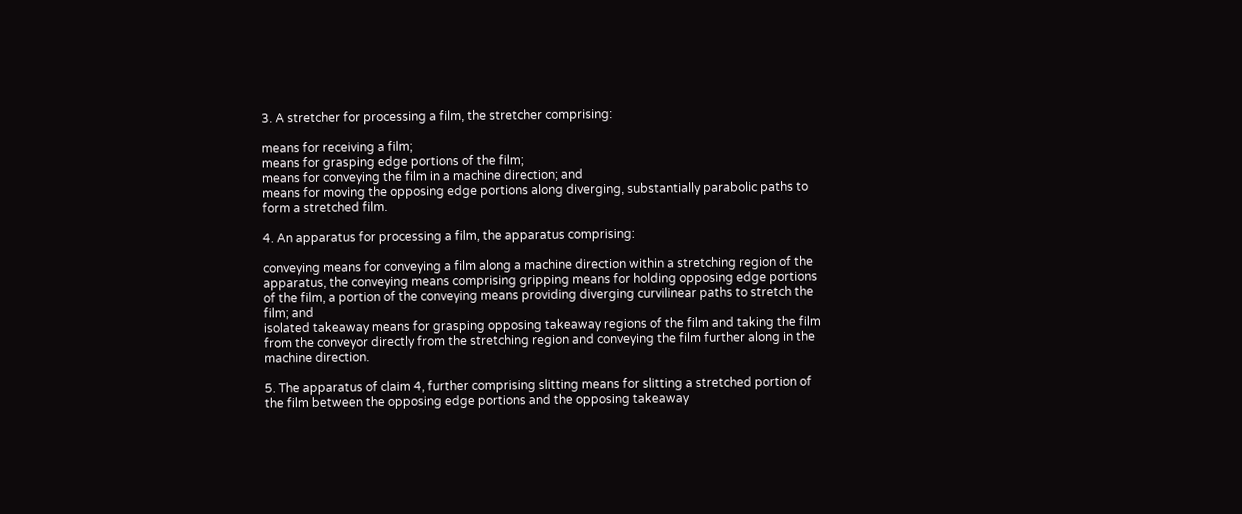3. A stretcher for processing a film, the stretcher comprising:

means for receiving a film;
means for grasping edge portions of the film;
means for conveying the film in a machine direction; and
means for moving the opposing edge portions along diverging, substantially parabolic paths to form a stretched film.

4. An apparatus for processing a film, the apparatus comprising:

conveying means for conveying a film along a machine direction within a stretching region of the apparatus, the conveying means comprising gripping means for holding opposing edge portions of the film, a portion of the conveying means providing diverging curvilinear paths to stretch the film; and
isolated takeaway means for grasping opposing takeaway regions of the film and taking the film from the conveyor directly from the stretching region and conveying the film further along in the machine direction.

5. The apparatus of claim 4, further comprising slitting means for slitting a stretched portion of the film between the opposing edge portions and the opposing takeaway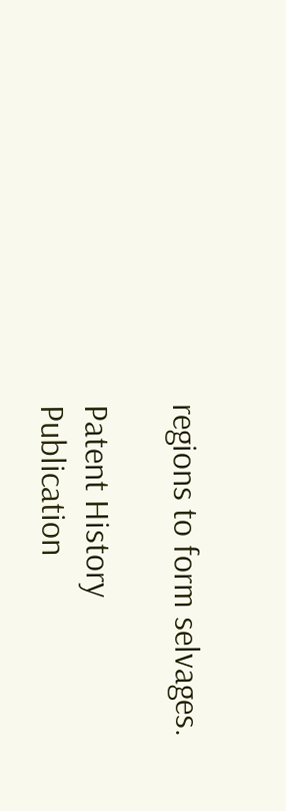regions to form selvages.

Patent History
Publication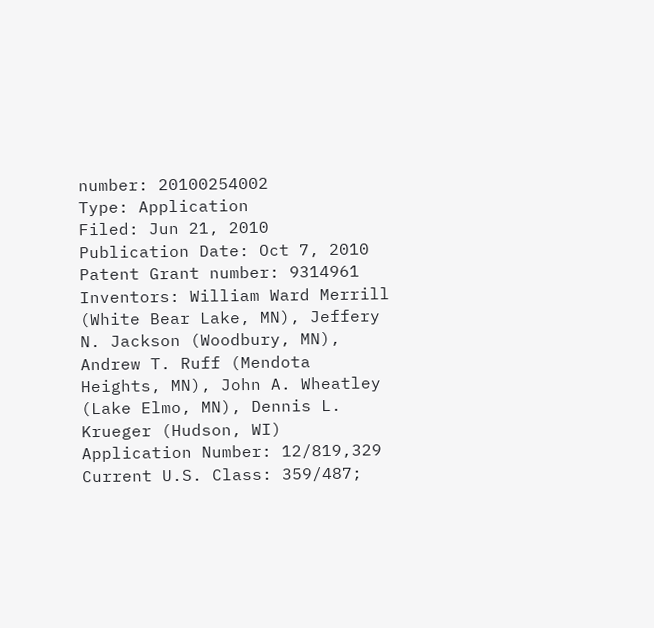number: 20100254002
Type: Application
Filed: Jun 21, 2010
Publication Date: Oct 7, 2010
Patent Grant number: 9314961
Inventors: William Ward Merrill (White Bear Lake, MN), Jeffery N. Jackson (Woodbury, MN), Andrew T. Ruff (Mendota Heights, MN), John A. Wheatley (Lake Elmo, MN), Dennis L. Krueger (Hudson, WI)
Application Number: 12/819,329
Current U.S. Class: 359/487;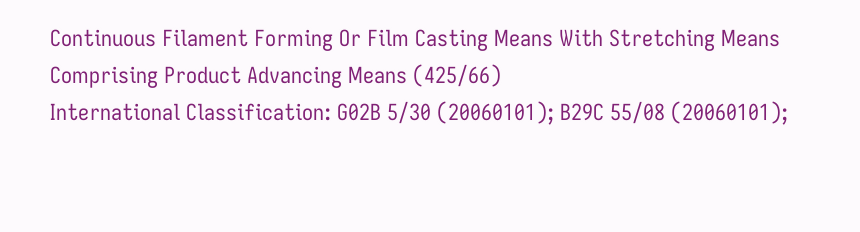Continuous Filament Forming Or Film Casting Means With Stretching Means Comprising Product Advancing Means (425/66)
International Classification: G02B 5/30 (20060101); B29C 55/08 (20060101);